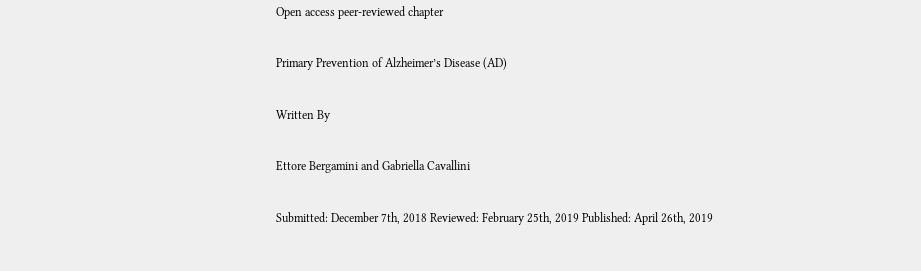Open access peer-reviewed chapter

Primary Prevention of Alzheimer’s Disease (AD)

Written By

Ettore Bergamini and Gabriella Cavallini

Submitted: December 7th, 2018 Reviewed: February 25th, 2019 Published: April 26th, 2019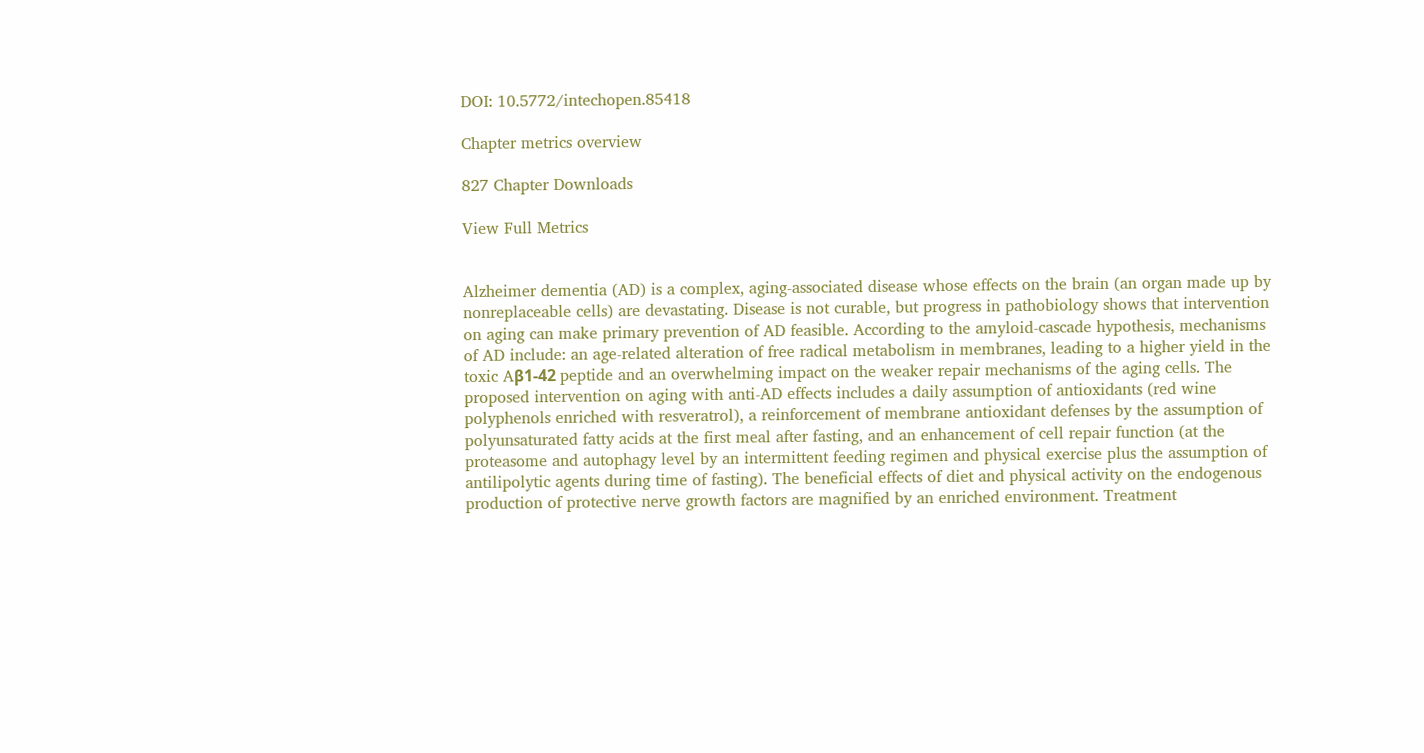DOI: 10.5772/intechopen.85418

Chapter metrics overview

827 Chapter Downloads

View Full Metrics


Alzheimer dementia (AD) is a complex, aging-associated disease whose effects on the brain (an organ made up by nonreplaceable cells) are devastating. Disease is not curable, but progress in pathobiology shows that intervention on aging can make primary prevention of AD feasible. According to the amyloid-cascade hypothesis, mechanisms of AD include: an age-related alteration of free radical metabolism in membranes, leading to a higher yield in the toxic Aβ1-42 peptide and an overwhelming impact on the weaker repair mechanisms of the aging cells. The proposed intervention on aging with anti-AD effects includes a daily assumption of antioxidants (red wine polyphenols enriched with resveratrol), a reinforcement of membrane antioxidant defenses by the assumption of polyunsaturated fatty acids at the first meal after fasting, and an enhancement of cell repair function (at the proteasome and autophagy level by an intermittent feeding regimen and physical exercise plus the assumption of antilipolytic agents during time of fasting). The beneficial effects of diet and physical activity on the endogenous production of protective nerve growth factors are magnified by an enriched environment. Treatment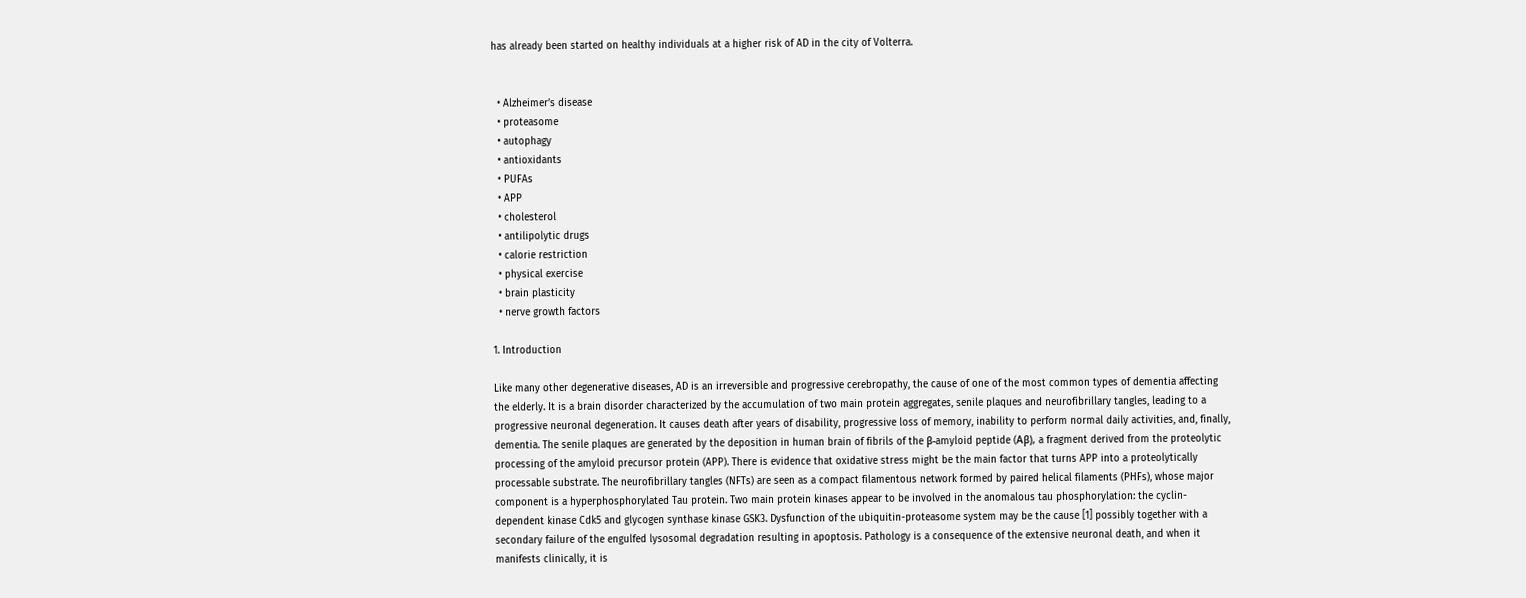has already been started on healthy individuals at a higher risk of AD in the city of Volterra.


  • Alzheimer’s disease
  • proteasome
  • autophagy
  • antioxidants
  • PUFAs
  • APP
  • cholesterol
  • antilipolytic drugs
  • calorie restriction
  • physical exercise
  • brain plasticity
  • nerve growth factors

1. Introduction

Like many other degenerative diseases, AD is an irreversible and progressive cerebropathy, the cause of one of the most common types of dementia affecting the elderly. It is a brain disorder characterized by the accumulation of two main protein aggregates, senile plaques and neurofibrillary tangles, leading to a progressive neuronal degeneration. It causes death after years of disability, progressive loss of memory, inability to perform normal daily activities, and, finally, dementia. The senile plaques are generated by the deposition in human brain of fibrils of the β-amyloid peptide (Aβ), a fragment derived from the proteolytic processing of the amyloid precursor protein (APP). There is evidence that oxidative stress might be the main factor that turns APP into a proteolytically processable substrate. The neurofibrillary tangles (NFTs) are seen as a compact filamentous network formed by paired helical filaments (PHFs), whose major component is a hyperphosphorylated Tau protein. Two main protein kinases appear to be involved in the anomalous tau phosphorylation: the cyclin-dependent kinase Cdk5 and glycogen synthase kinase GSK3. Dysfunction of the ubiquitin-proteasome system may be the cause [1] possibly together with a secondary failure of the engulfed lysosomal degradation resulting in apoptosis. Pathology is a consequence of the extensive neuronal death, and when it manifests clinically, it is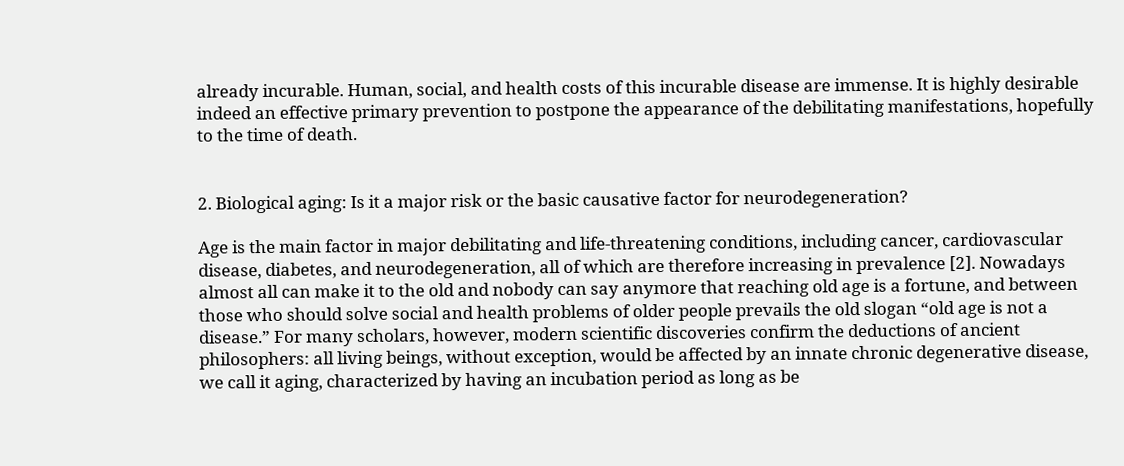already incurable. Human, social, and health costs of this incurable disease are immense. It is highly desirable indeed an effective primary prevention to postpone the appearance of the debilitating manifestations, hopefully to the time of death.


2. Biological aging: Is it a major risk or the basic causative factor for neurodegeneration?

Age is the main factor in major debilitating and life-threatening conditions, including cancer, cardiovascular disease, diabetes, and neurodegeneration, all of which are therefore increasing in prevalence [2]. Nowadays almost all can make it to the old and nobody can say anymore that reaching old age is a fortune, and between those who should solve social and health problems of older people prevails the old slogan “old age is not a disease.” For many scholars, however, modern scientific discoveries confirm the deductions of ancient philosophers: all living beings, without exception, would be affected by an innate chronic degenerative disease, we call it aging, characterized by having an incubation period as long as be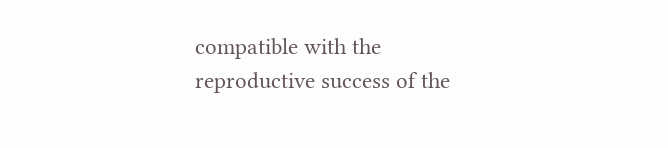compatible with the reproductive success of the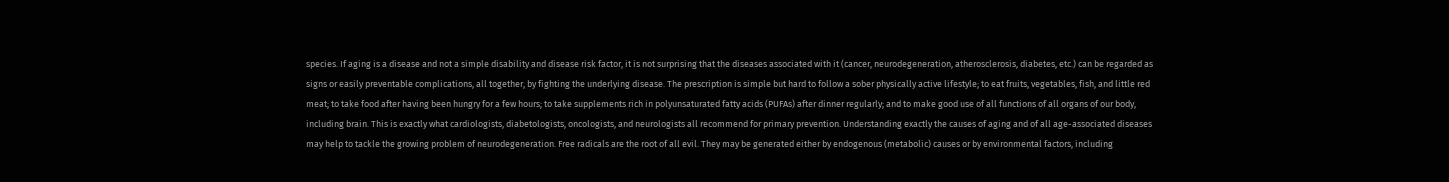species. If aging is a disease and not a simple disability and disease risk factor, it is not surprising that the diseases associated with it (cancer, neurodegeneration, atherosclerosis, diabetes, etc.) can be regarded as signs or easily preventable complications, all together, by fighting the underlying disease. The prescription is simple but hard to follow a sober physically active lifestyle; to eat fruits, vegetables, fish, and little red meat; to take food after having been hungry for a few hours; to take supplements rich in polyunsaturated fatty acids (PUFAs) after dinner regularly; and to make good use of all functions of all organs of our body, including brain. This is exactly what cardiologists, diabetologists, oncologists, and neurologists all recommend for primary prevention. Understanding exactly the causes of aging and of all age-associated diseases may help to tackle the growing problem of neurodegeneration. Free radicals are the root of all evil. They may be generated either by endogenous (metabolic) causes or by environmental factors, including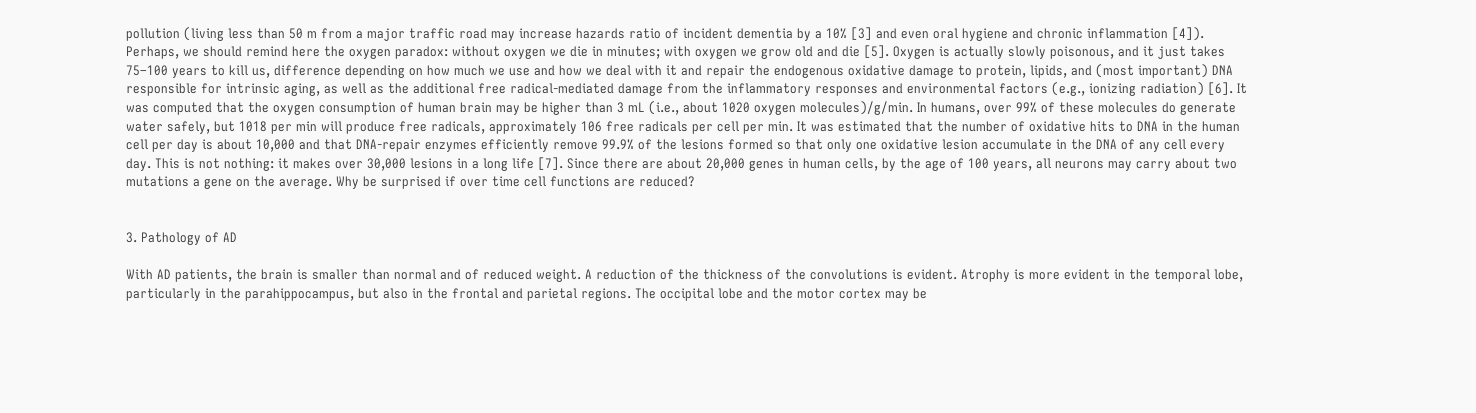pollution (living less than 50 m from a major traffic road may increase hazards ratio of incident dementia by a 10% [3] and even oral hygiene and chronic inflammation [4]). Perhaps, we should remind here the oxygen paradox: without oxygen we die in minutes; with oxygen we grow old and die [5]. Oxygen is actually slowly poisonous, and it just takes 75–100 years to kill us, difference depending on how much we use and how we deal with it and repair the endogenous oxidative damage to protein, lipids, and (most important) DNA responsible for intrinsic aging, as well as the additional free radical-mediated damage from the inflammatory responses and environmental factors (e.g., ionizing radiation) [6]. It was computed that the oxygen consumption of human brain may be higher than 3 mL (i.e., about 1020 oxygen molecules)/g/min. In humans, over 99% of these molecules do generate water safely, but 1018 per min will produce free radicals, approximately 106 free radicals per cell per min. It was estimated that the number of oxidative hits to DNA in the human cell per day is about 10,000 and that DNA-repair enzymes efficiently remove 99.9% of the lesions formed so that only one oxidative lesion accumulate in the DNA of any cell every day. This is not nothing: it makes over 30,000 lesions in a long life [7]. Since there are about 20,000 genes in human cells, by the age of 100 years, all neurons may carry about two mutations a gene on the average. Why be surprised if over time cell functions are reduced?


3. Pathology of AD

With AD patients, the brain is smaller than normal and of reduced weight. A reduction of the thickness of the convolutions is evident. Atrophy is more evident in the temporal lobe, particularly in the parahippocampus, but also in the frontal and parietal regions. The occipital lobe and the motor cortex may be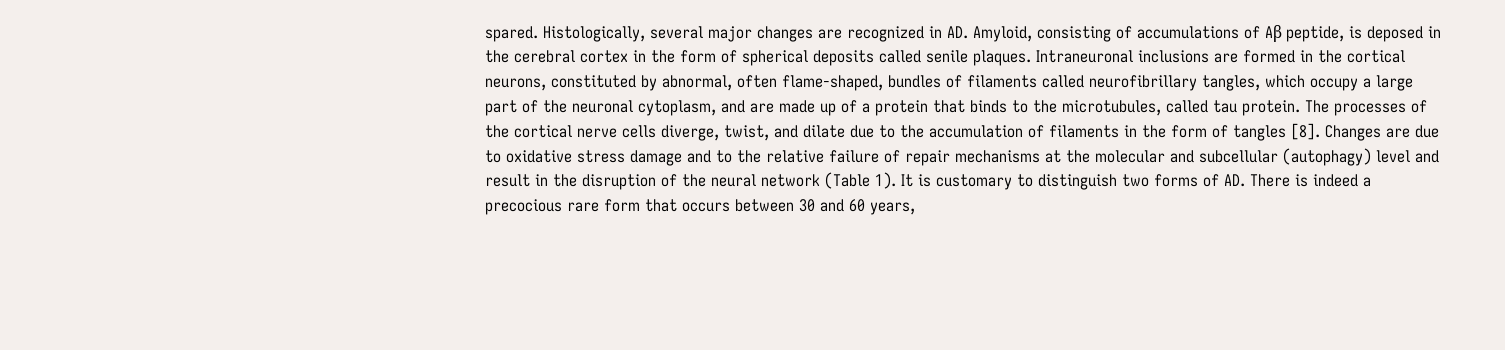spared. Histologically, several major changes are recognized in AD. Amyloid, consisting of accumulations of Aβ peptide, is deposed in the cerebral cortex in the form of spherical deposits called senile plaques. Intraneuronal inclusions are formed in the cortical neurons, constituted by abnormal, often flame-shaped, bundles of filaments called neurofibrillary tangles, which occupy a large part of the neuronal cytoplasm, and are made up of a protein that binds to the microtubules, called tau protein. The processes of the cortical nerve cells diverge, twist, and dilate due to the accumulation of filaments in the form of tangles [8]. Changes are due to oxidative stress damage and to the relative failure of repair mechanisms at the molecular and subcellular (autophagy) level and result in the disruption of the neural network (Table 1). It is customary to distinguish two forms of AD. There is indeed a precocious rare form that occurs between 30 and 60 years,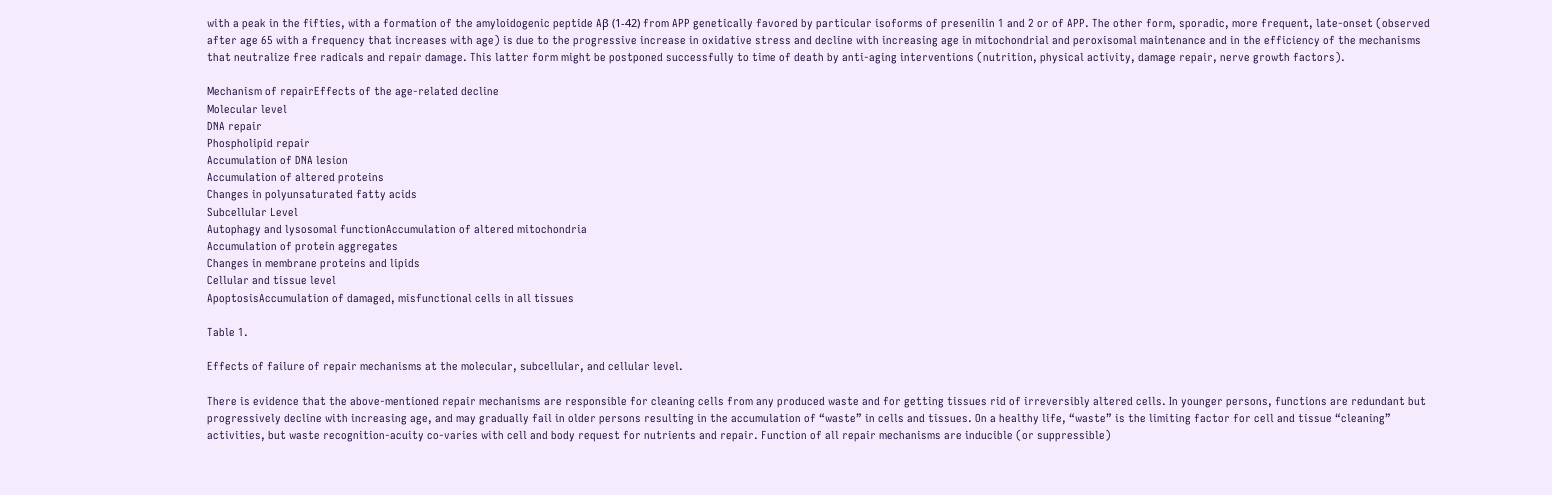with a peak in the fifties, with a formation of the amyloidogenic peptide Aβ (1-42) from APP genetically favored by particular isoforms of presenilin 1 and 2 or of APP. The other form, sporadic, more frequent, late-onset (observed after age 65 with a frequency that increases with age) is due to the progressive increase in oxidative stress and decline with increasing age in mitochondrial and peroxisomal maintenance and in the efficiency of the mechanisms that neutralize free radicals and repair damage. This latter form might be postponed successfully to time of death by anti-aging interventions (nutrition, physical activity, damage repair, nerve growth factors).

Mechanism of repairEffects of the age-related decline
Molecular level
DNA repair
Phospholipid repair
Accumulation of DNA lesion
Accumulation of altered proteins
Changes in polyunsaturated fatty acids
Subcellular Level
Autophagy and lysosomal functionAccumulation of altered mitochondria
Accumulation of protein aggregates
Changes in membrane proteins and lipids
Cellular and tissue level
ApoptosisAccumulation of damaged, misfunctional cells in all tissues

Table 1.

Effects of failure of repair mechanisms at the molecular, subcellular, and cellular level.

There is evidence that the above-mentioned repair mechanisms are responsible for cleaning cells from any produced waste and for getting tissues rid of irreversibly altered cells. In younger persons, functions are redundant but progressively decline with increasing age, and may gradually fail in older persons resulting in the accumulation of “waste” in cells and tissues. On a healthy life, “waste” is the limiting factor for cell and tissue “cleaning” activities, but waste recognition-acuity co-varies with cell and body request for nutrients and repair. Function of all repair mechanisms are inducible (or suppressible)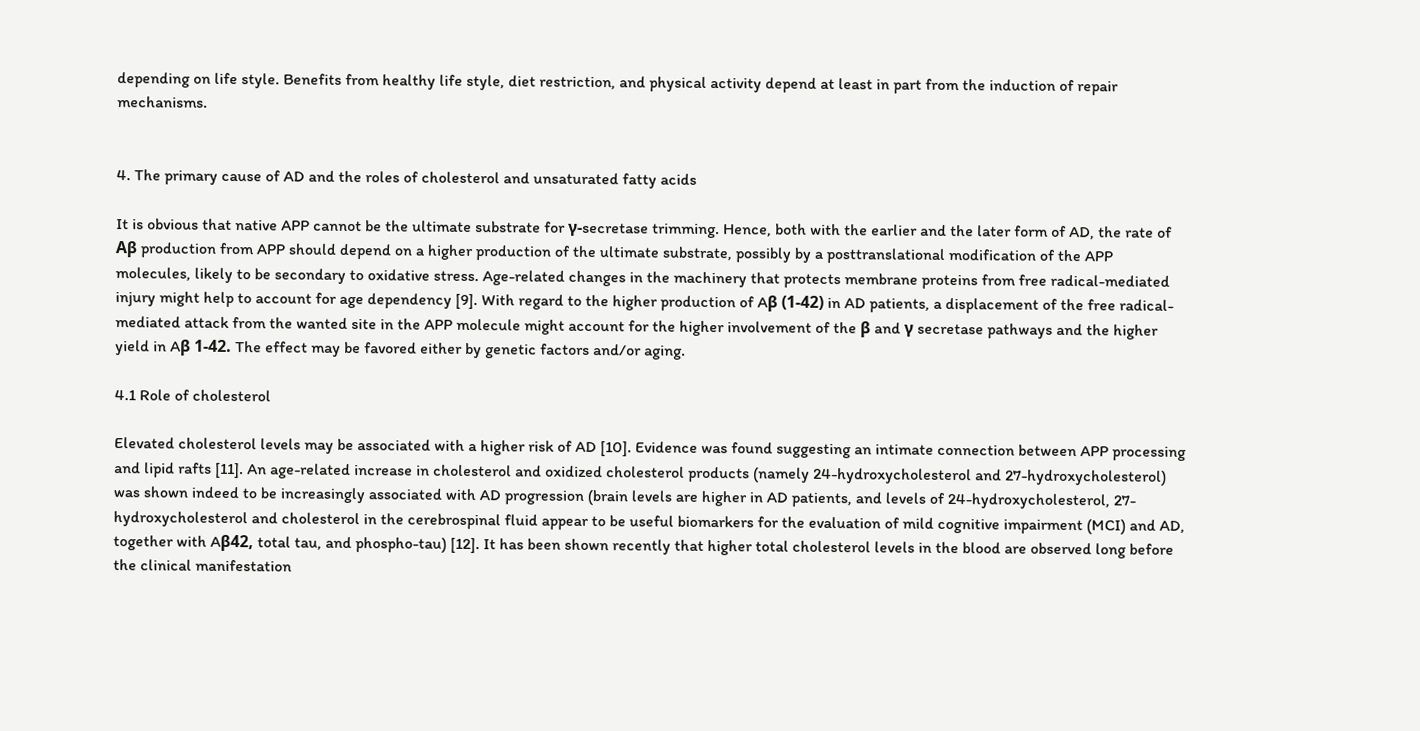depending on life style. Benefits from healthy life style, diet restriction, and physical activity depend at least in part from the induction of repair mechanisms.


4. The primary cause of AD and the roles of cholesterol and unsaturated fatty acids

It is obvious that native APP cannot be the ultimate substrate for γ-secretase trimming. Hence, both with the earlier and the later form of AD, the rate of Aβ production from APP should depend on a higher production of the ultimate substrate, possibly by a posttranslational modification of the APP molecules, likely to be secondary to oxidative stress. Age-related changes in the machinery that protects membrane proteins from free radical-mediated injury might help to account for age dependency [9]. With regard to the higher production of Aβ (1-42) in AD patients, a displacement of the free radical-mediated attack from the wanted site in the APP molecule might account for the higher involvement of the β and γ secretase pathways and the higher yield in Aβ 1-42. The effect may be favored either by genetic factors and/or aging.

4.1 Role of cholesterol

Elevated cholesterol levels may be associated with a higher risk of AD [10]. Evidence was found suggesting an intimate connection between APP processing and lipid rafts [11]. An age-related increase in cholesterol and oxidized cholesterol products (namely 24-hydroxycholesterol and 27-hydroxycholesterol) was shown indeed to be increasingly associated with AD progression (brain levels are higher in AD patients, and levels of 24-hydroxycholesterol, 27-hydroxycholesterol and cholesterol in the cerebrospinal fluid appear to be useful biomarkers for the evaluation of mild cognitive impairment (MCI) and AD, together with Aβ42, total tau, and phospho-tau) [12]. It has been shown recently that higher total cholesterol levels in the blood are observed long before the clinical manifestation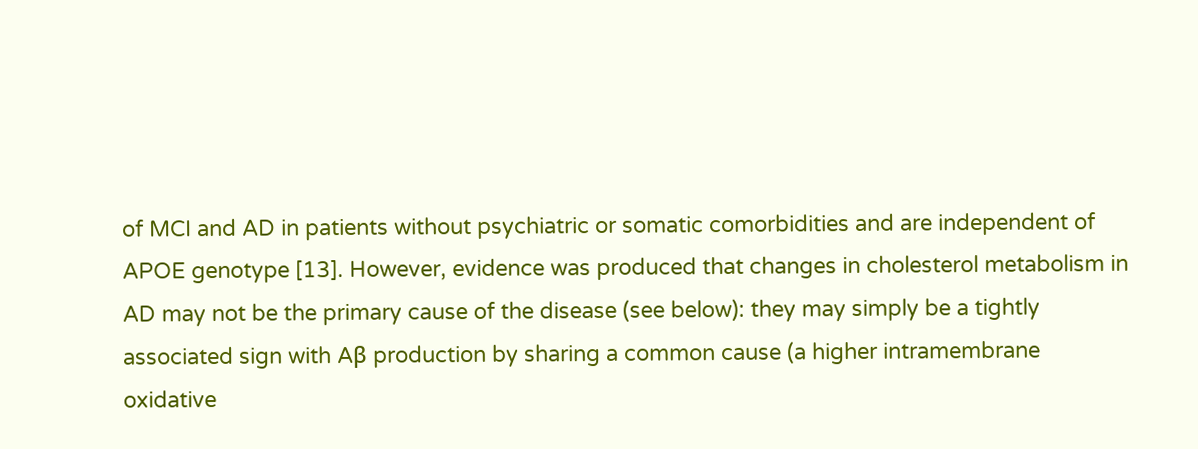of MCI and AD in patients without psychiatric or somatic comorbidities and are independent of APOE genotype [13]. However, evidence was produced that changes in cholesterol metabolism in AD may not be the primary cause of the disease (see below): they may simply be a tightly associated sign with Aβ production by sharing a common cause (a higher intramembrane oxidative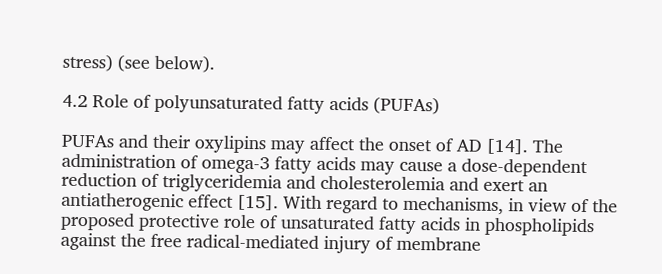stress) (see below).

4.2 Role of polyunsaturated fatty acids (PUFAs)

PUFAs and their oxylipins may affect the onset of AD [14]. The administration of omega-3 fatty acids may cause a dose-dependent reduction of triglyceridemia and cholesterolemia and exert an antiatherogenic effect [15]. With regard to mechanisms, in view of the proposed protective role of unsaturated fatty acids in phospholipids against the free radical-mediated injury of membrane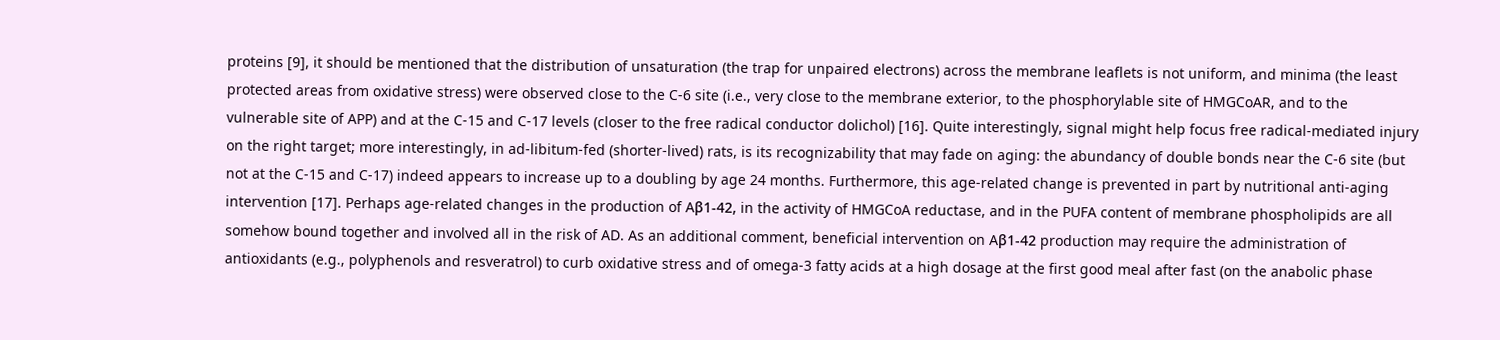proteins [9], it should be mentioned that the distribution of unsaturation (the trap for unpaired electrons) across the membrane leaflets is not uniform, and minima (the least protected areas from oxidative stress) were observed close to the C-6 site (i.e., very close to the membrane exterior, to the phosphorylable site of HMGCoAR, and to the vulnerable site of APP) and at the C-15 and C-17 levels (closer to the free radical conductor dolichol) [16]. Quite interestingly, signal might help focus free radical-mediated injury on the right target; more interestingly, in ad-libitum-fed (shorter-lived) rats, is its recognizability that may fade on aging: the abundancy of double bonds near the C-6 site (but not at the C-15 and C-17) indeed appears to increase up to a doubling by age 24 months. Furthermore, this age-related change is prevented in part by nutritional anti-aging intervention [17]. Perhaps age-related changes in the production of Aβ1-42, in the activity of HMGCoA reductase, and in the PUFA content of membrane phospholipids are all somehow bound together and involved all in the risk of AD. As an additional comment, beneficial intervention on Aβ1-42 production may require the administration of antioxidants (e.g., polyphenols and resveratrol) to curb oxidative stress and of omega-3 fatty acids at a high dosage at the first good meal after fast (on the anabolic phase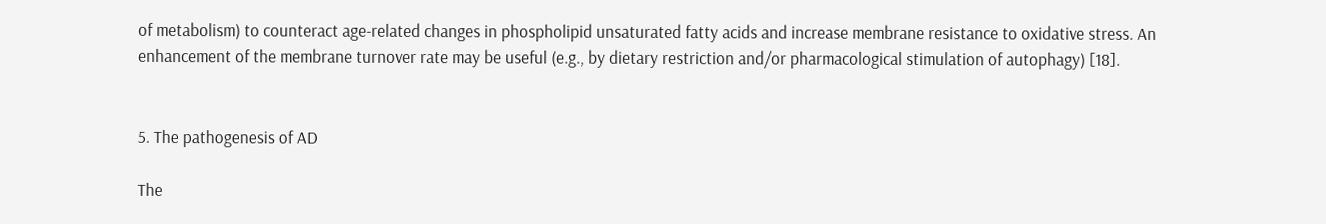of metabolism) to counteract age-related changes in phospholipid unsaturated fatty acids and increase membrane resistance to oxidative stress. An enhancement of the membrane turnover rate may be useful (e.g., by dietary restriction and/or pharmacological stimulation of autophagy) [18].


5. The pathogenesis of AD

The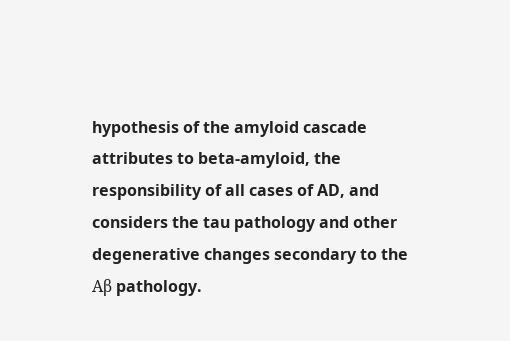hypothesis of the amyloid cascade attributes to beta-amyloid, the responsibility of all cases of AD, and considers the tau pathology and other degenerative changes secondary to the Aβ pathology.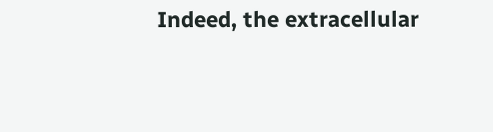Indeed, the extracellular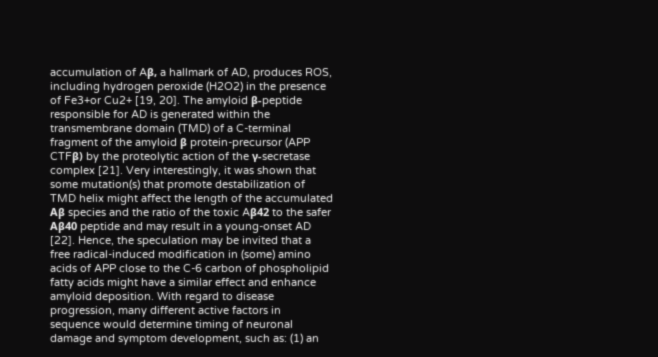accumulation of Aβ, a hallmark of AD, produces ROS, including hydrogen peroxide (H2O2) in the presence of Fe3+or Cu2+ [19, 20]. The amyloid β-peptide responsible for AD is generated within the transmembrane domain (TMD) of a C-terminal fragment of the amyloid β protein-precursor (APP CTFβ) by the proteolytic action of the γ-secretase complex [21]. Very interestingly, it was shown that some mutation(s) that promote destabilization of TMD helix might affect the length of the accumulated Aβ species and the ratio of the toxic Aβ42 to the safer Aβ40 peptide and may result in a young-onset AD [22]. Hence, the speculation may be invited that a free radical-induced modification in (some) amino acids of APP close to the C-6 carbon of phospholipid fatty acids might have a similar effect and enhance amyloid deposition. With regard to disease progression, many different active factors in sequence would determine timing of neuronal damage and symptom development, such as: (1) an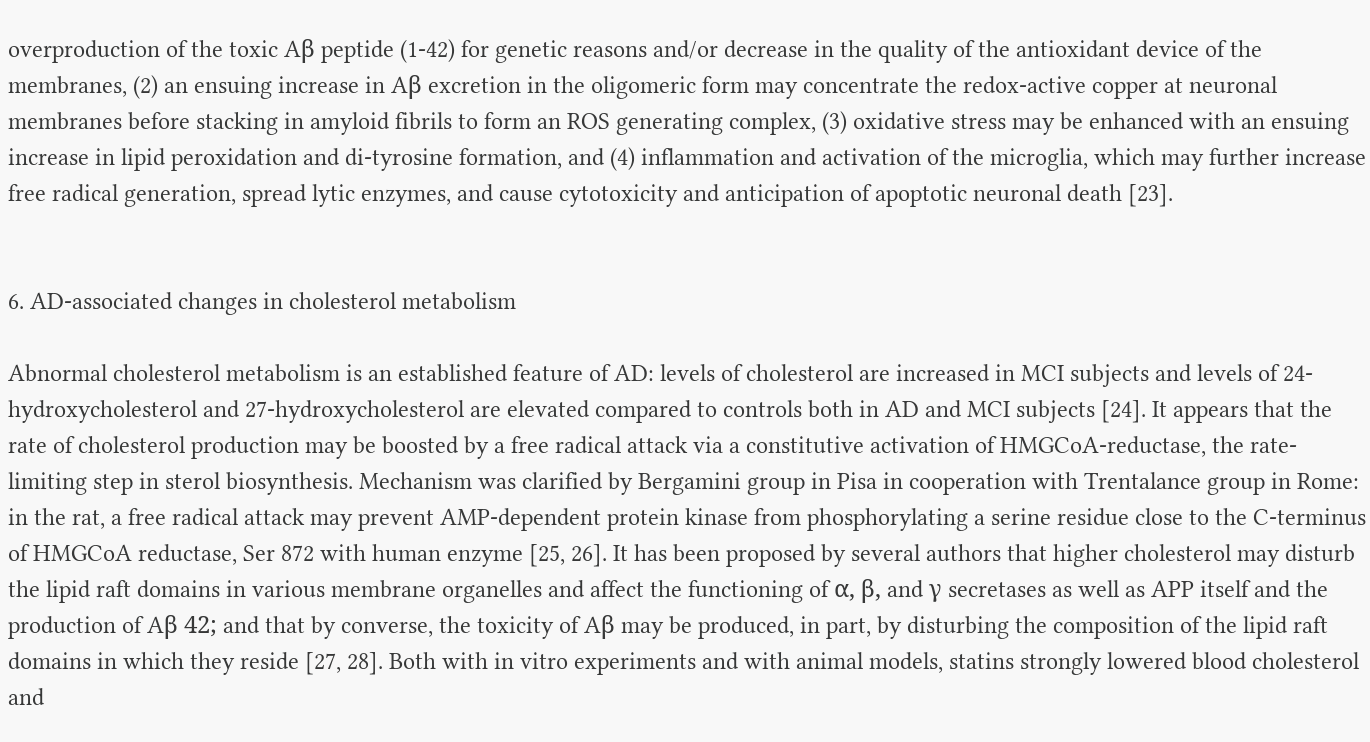overproduction of the toxic Aβ peptide (1-42) for genetic reasons and/or decrease in the quality of the antioxidant device of the membranes, (2) an ensuing increase in Aβ excretion in the oligomeric form may concentrate the redox-active copper at neuronal membranes before stacking in amyloid fibrils to form an ROS generating complex, (3) oxidative stress may be enhanced with an ensuing increase in lipid peroxidation and di-tyrosine formation, and (4) inflammation and activation of the microglia, which may further increase free radical generation, spread lytic enzymes, and cause cytotoxicity and anticipation of apoptotic neuronal death [23].


6. AD-associated changes in cholesterol metabolism

Abnormal cholesterol metabolism is an established feature of AD: levels of cholesterol are increased in MCI subjects and levels of 24-hydroxycholesterol and 27-hydroxycholesterol are elevated compared to controls both in AD and MCI subjects [24]. It appears that the rate of cholesterol production may be boosted by a free radical attack via a constitutive activation of HMGCoA-reductase, the rate-limiting step in sterol biosynthesis. Mechanism was clarified by Bergamini group in Pisa in cooperation with Trentalance group in Rome: in the rat, a free radical attack may prevent AMP-dependent protein kinase from phosphorylating a serine residue close to the C-terminus of HMGCoA reductase, Ser 872 with human enzyme [25, 26]. It has been proposed by several authors that higher cholesterol may disturb the lipid raft domains in various membrane organelles and affect the functioning of α, β, and γ secretases as well as APP itself and the production of Aβ 42; and that by converse, the toxicity of Aβ may be produced, in part, by disturbing the composition of the lipid raft domains in which they reside [27, 28]. Both with in vitro experiments and with animal models, statins strongly lowered blood cholesterol and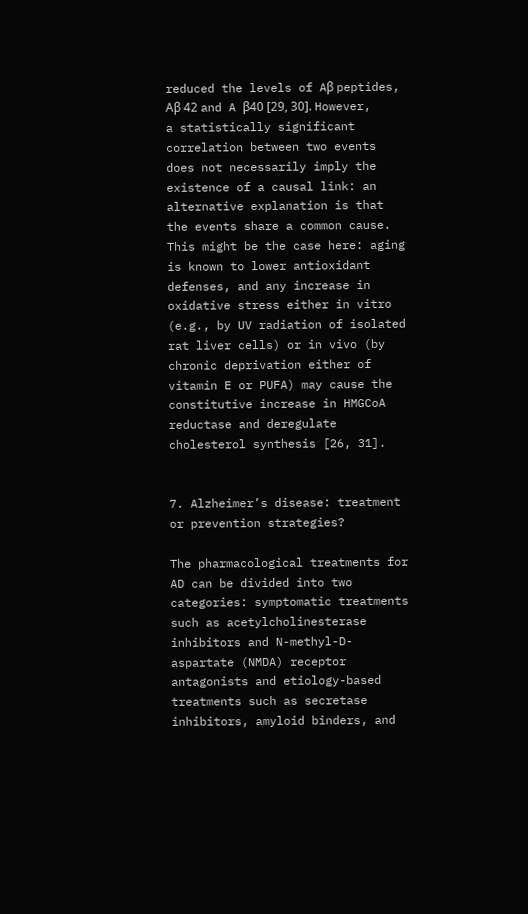reduced the levels of Aβ peptides, Aβ 42 and A β40 [29, 30]. However, a statistically significant correlation between two events does not necessarily imply the existence of a causal link: an alternative explanation is that the events share a common cause. This might be the case here: aging is known to lower antioxidant defenses, and any increase in oxidative stress either in vitro (e.g., by UV radiation of isolated rat liver cells) or in vivo (by chronic deprivation either of vitamin E or PUFA) may cause the constitutive increase in HMGCoA reductase and deregulate cholesterol synthesis [26, 31].


7. Alzheimer’s disease: treatment or prevention strategies?

The pharmacological treatments for AD can be divided into two categories: symptomatic treatments such as acetylcholinesterase inhibitors and N-methyl-D-aspartate (NMDA) receptor antagonists and etiology-based treatments such as secretase inhibitors, amyloid binders, and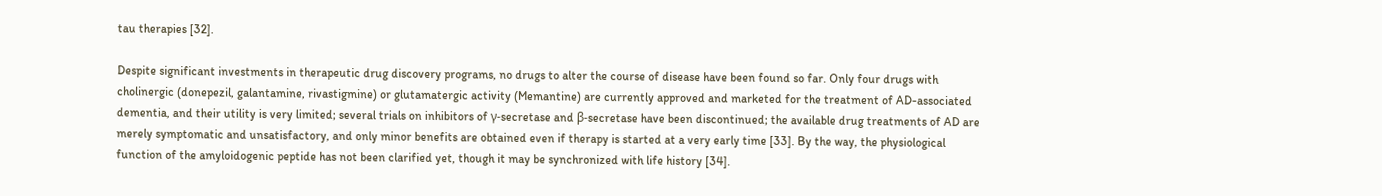tau therapies [32].

Despite significant investments in therapeutic drug discovery programs, no drugs to alter the course of disease have been found so far. Only four drugs with cholinergic (donepezil, galantamine, rivastigmine) or glutamatergic activity (Memantine) are currently approved and marketed for the treatment of AD-associated dementia, and their utility is very limited; several trials on inhibitors of γ-secretase and β-secretase have been discontinued; the available drug treatments of AD are merely symptomatic and unsatisfactory, and only minor benefits are obtained even if therapy is started at a very early time [33]. By the way, the physiological function of the amyloidogenic peptide has not been clarified yet, though it may be synchronized with life history [34].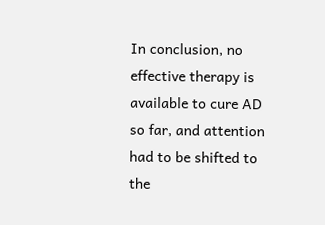In conclusion, no effective therapy is available to cure AD so far, and attention had to be shifted to the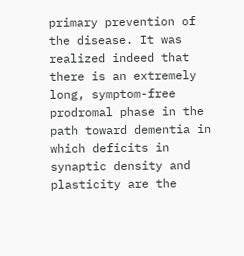primary prevention of the disease. It was realized indeed that there is an extremely long, symptom-free prodromal phase in the path toward dementia in which deficits in synaptic density and plasticity are the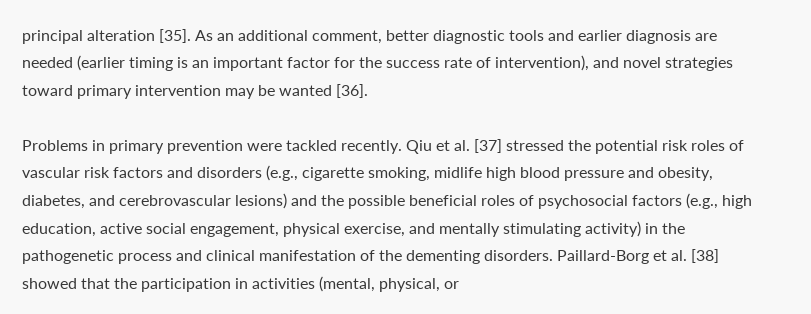principal alteration [35]. As an additional comment, better diagnostic tools and earlier diagnosis are needed (earlier timing is an important factor for the success rate of intervention), and novel strategies toward primary intervention may be wanted [36].

Problems in primary prevention were tackled recently. Qiu et al. [37] stressed the potential risk roles of vascular risk factors and disorders (e.g., cigarette smoking, midlife high blood pressure and obesity, diabetes, and cerebrovascular lesions) and the possible beneficial roles of psychosocial factors (e.g., high education, active social engagement, physical exercise, and mentally stimulating activity) in the pathogenetic process and clinical manifestation of the dementing disorders. Paillard-Borg et al. [38] showed that the participation in activities (mental, physical, or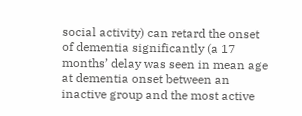social activity) can retard the onset of dementia significantly (a 17 months’ delay was seen in mean age at dementia onset between an inactive group and the most active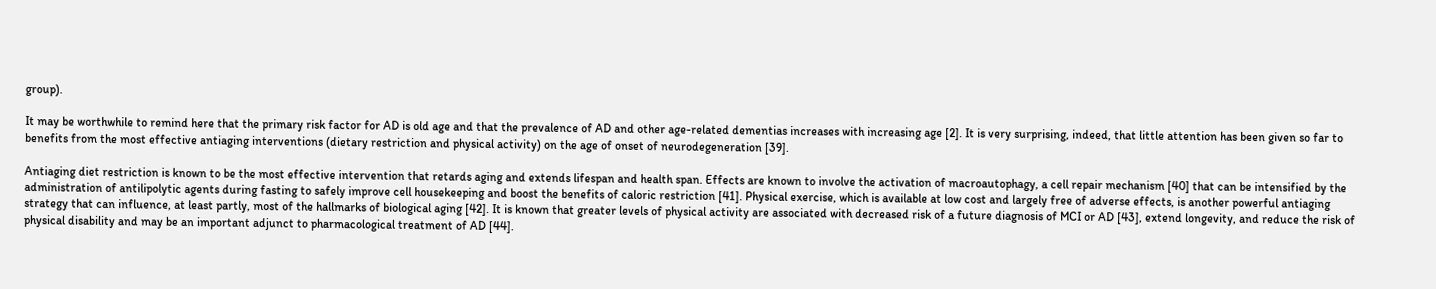group).

It may be worthwhile to remind here that the primary risk factor for AD is old age and that the prevalence of AD and other age-related dementias increases with increasing age [2]. It is very surprising, indeed, that little attention has been given so far to benefits from the most effective antiaging interventions (dietary restriction and physical activity) on the age of onset of neurodegeneration [39].

Antiaging diet restriction is known to be the most effective intervention that retards aging and extends lifespan and health span. Effects are known to involve the activation of macroautophagy, a cell repair mechanism [40] that can be intensified by the administration of antilipolytic agents during fasting to safely improve cell housekeeping and boost the benefits of caloric restriction [41]. Physical exercise, which is available at low cost and largely free of adverse effects, is another powerful antiaging strategy that can influence, at least partly, most of the hallmarks of biological aging [42]. It is known that greater levels of physical activity are associated with decreased risk of a future diagnosis of MCI or AD [43], extend longevity, and reduce the risk of physical disability and may be an important adjunct to pharmacological treatment of AD [44].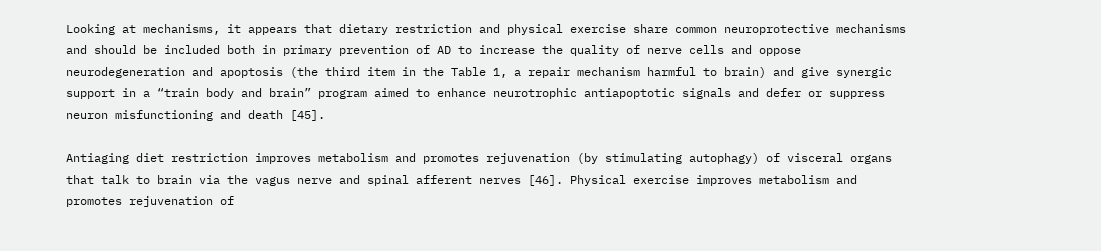Looking at mechanisms, it appears that dietary restriction and physical exercise share common neuroprotective mechanisms and should be included both in primary prevention of AD to increase the quality of nerve cells and oppose neurodegeneration and apoptosis (the third item in the Table 1, a repair mechanism harmful to brain) and give synergic support in a “train body and brain” program aimed to enhance neurotrophic antiapoptotic signals and defer or suppress neuron misfunctioning and death [45].

Antiaging diet restriction improves metabolism and promotes rejuvenation (by stimulating autophagy) of visceral organs that talk to brain via the vagus nerve and spinal afferent nerves [46]. Physical exercise improves metabolism and promotes rejuvenation of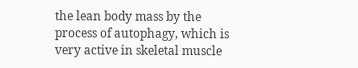the lean body mass by the process of autophagy, which is very active in skeletal muscle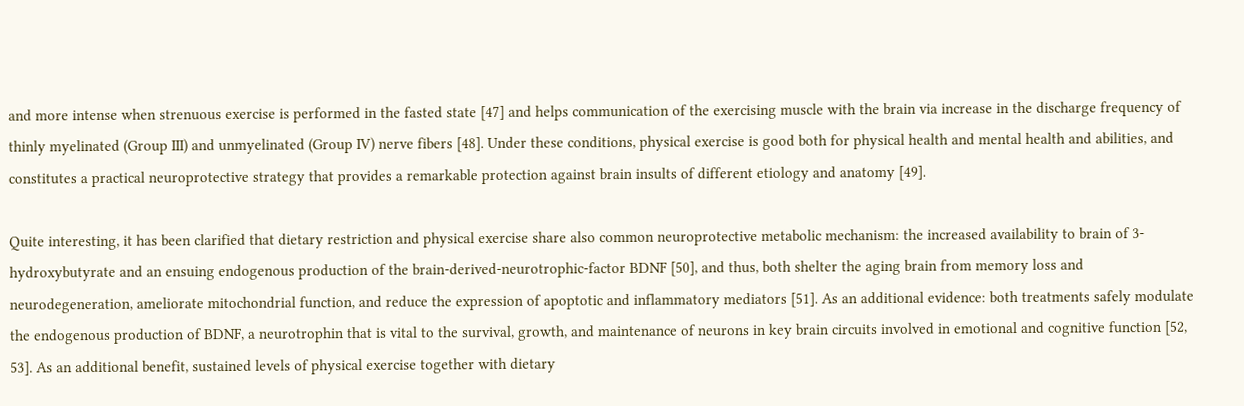and more intense when strenuous exercise is performed in the fasted state [47] and helps communication of the exercising muscle with the brain via increase in the discharge frequency of thinly myelinated (Group III) and unmyelinated (Group IV) nerve fibers [48]. Under these conditions, physical exercise is good both for physical health and mental health and abilities, and constitutes a practical neuroprotective strategy that provides a remarkable protection against brain insults of different etiology and anatomy [49].

Quite interesting, it has been clarified that dietary restriction and physical exercise share also common neuroprotective metabolic mechanism: the increased availability to brain of 3-hydroxybutyrate and an ensuing endogenous production of the brain-derived-neurotrophic-factor BDNF [50], and thus, both shelter the aging brain from memory loss and neurodegeneration, ameliorate mitochondrial function, and reduce the expression of apoptotic and inflammatory mediators [51]. As an additional evidence: both treatments safely modulate the endogenous production of BDNF, a neurotrophin that is vital to the survival, growth, and maintenance of neurons in key brain circuits involved in emotional and cognitive function [52, 53]. As an additional benefit, sustained levels of physical exercise together with dietary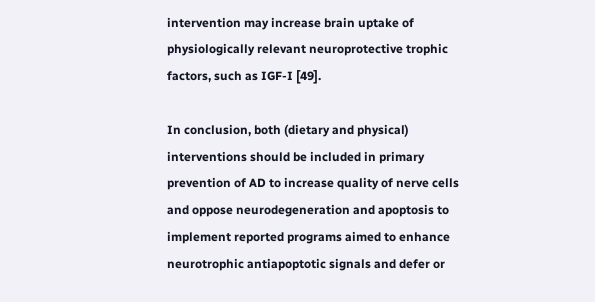intervention may increase brain uptake of physiologically relevant neuroprotective trophic factors, such as IGF-I [49].

In conclusion, both (dietary and physical) interventions should be included in primary prevention of AD to increase quality of nerve cells and oppose neurodegeneration and apoptosis to implement reported programs aimed to enhance neurotrophic antiapoptotic signals and defer or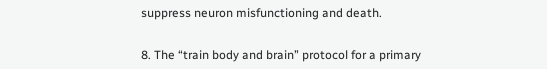suppress neuron misfunctioning and death.


8. The “train body and brain” protocol for a primary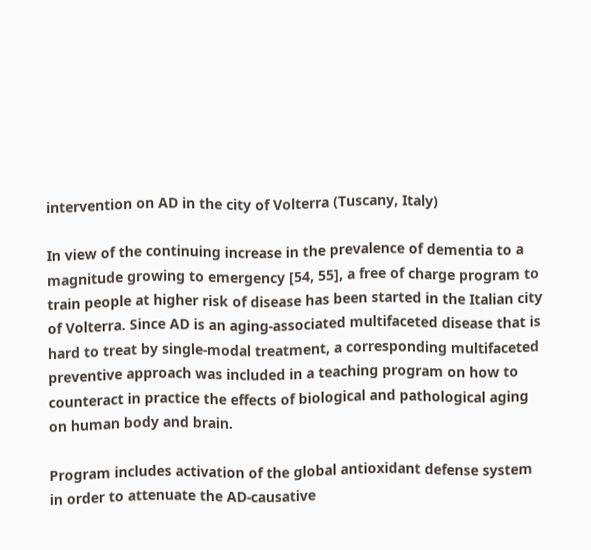intervention on AD in the city of Volterra (Tuscany, Italy)

In view of the continuing increase in the prevalence of dementia to a magnitude growing to emergency [54, 55], a free of charge program to train people at higher risk of disease has been started in the Italian city of Volterra. Since AD is an aging-associated multifaceted disease that is hard to treat by single-modal treatment, a corresponding multifaceted preventive approach was included in a teaching program on how to counteract in practice the effects of biological and pathological aging on human body and brain.

Program includes activation of the global antioxidant defense system in order to attenuate the AD-causative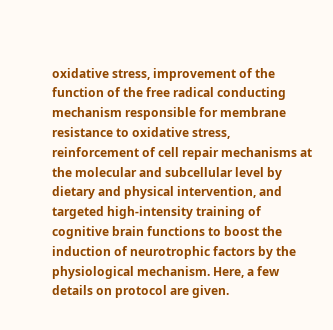oxidative stress, improvement of the function of the free radical conducting mechanism responsible for membrane resistance to oxidative stress, reinforcement of cell repair mechanisms at the molecular and subcellular level by dietary and physical intervention, and targeted high-intensity training of cognitive brain functions to boost the induction of neurotrophic factors by the physiological mechanism. Here, a few details on protocol are given.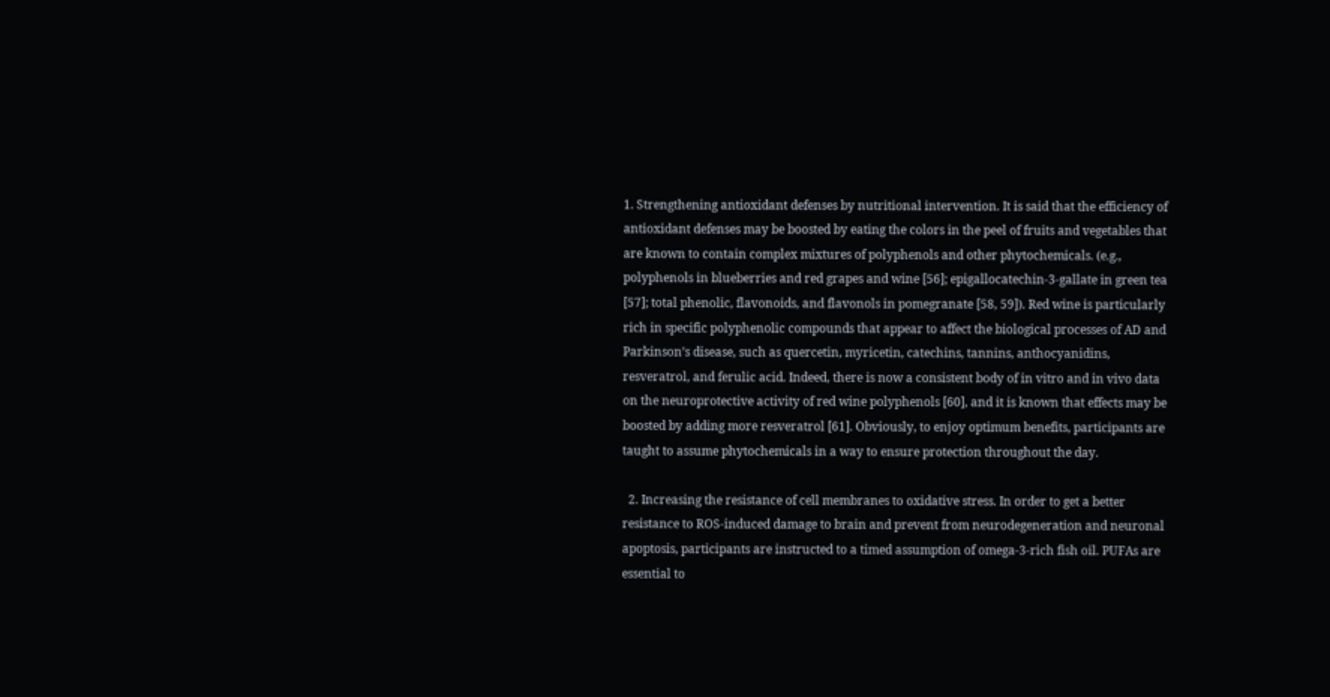1. Strengthening antioxidant defenses by nutritional intervention. It is said that the efficiency of antioxidant defenses may be boosted by eating the colors in the peel of fruits and vegetables that are known to contain complex mixtures of polyphenols and other phytochemicals. (e.g., polyphenols in blueberries and red grapes and wine [56]; epigallocatechin-3-gallate in green tea [57]; total phenolic, flavonoids, and flavonols in pomegranate [58, 59]). Red wine is particularly rich in specific polyphenolic compounds that appear to affect the biological processes of AD and Parkinson’s disease, such as quercetin, myricetin, catechins, tannins, anthocyanidins, resveratrol, and ferulic acid. Indeed, there is now a consistent body of in vitro and in vivo data on the neuroprotective activity of red wine polyphenols [60], and it is known that effects may be boosted by adding more resveratrol [61]. Obviously, to enjoy optimum benefits, participants are taught to assume phytochemicals in a way to ensure protection throughout the day.

  2. Increasing the resistance of cell membranes to oxidative stress. In order to get a better resistance to ROS-induced damage to brain and prevent from neurodegeneration and neuronal apoptosis, participants are instructed to a timed assumption of omega-3-rich fish oil. PUFAs are essential to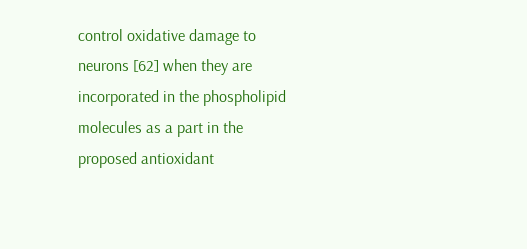control oxidative damage to neurons [62] when they are incorporated in the phospholipid molecules as a part in the proposed antioxidant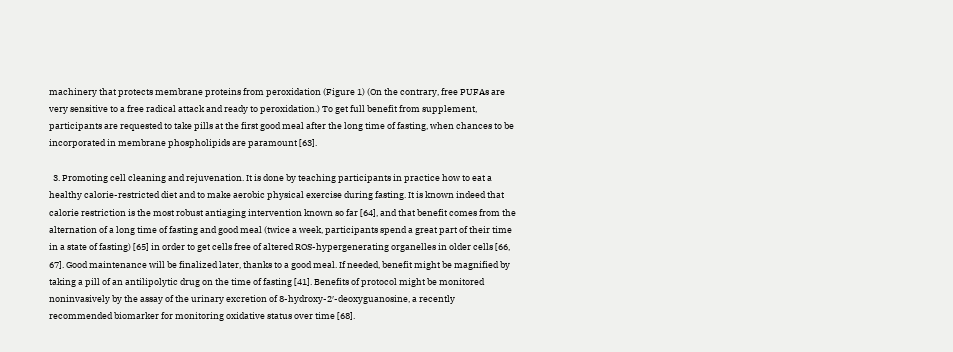machinery that protects membrane proteins from peroxidation (Figure 1) (On the contrary, free PUFAs are very sensitive to a free radical attack and ready to peroxidation.) To get full benefit from supplement, participants are requested to take pills at the first good meal after the long time of fasting, when chances to be incorporated in membrane phospholipids are paramount [63].

  3. Promoting cell cleaning and rejuvenation. It is done by teaching participants in practice how to eat a healthy calorie-restricted diet and to make aerobic physical exercise during fasting. It is known indeed that calorie restriction is the most robust antiaging intervention known so far [64], and that benefit comes from the alternation of a long time of fasting and good meal (twice a week, participants spend a great part of their time in a state of fasting) [65] in order to get cells free of altered ROS-hypergenerating organelles in older cells [66, 67]. Good maintenance will be finalized later, thanks to a good meal. If needed, benefit might be magnified by taking a pill of an antilipolytic drug on the time of fasting [41]. Benefits of protocol might be monitored noninvasively by the assay of the urinary excretion of 8-hydroxy-2′-deoxyguanosine, a recently recommended biomarker for monitoring oxidative status over time [68].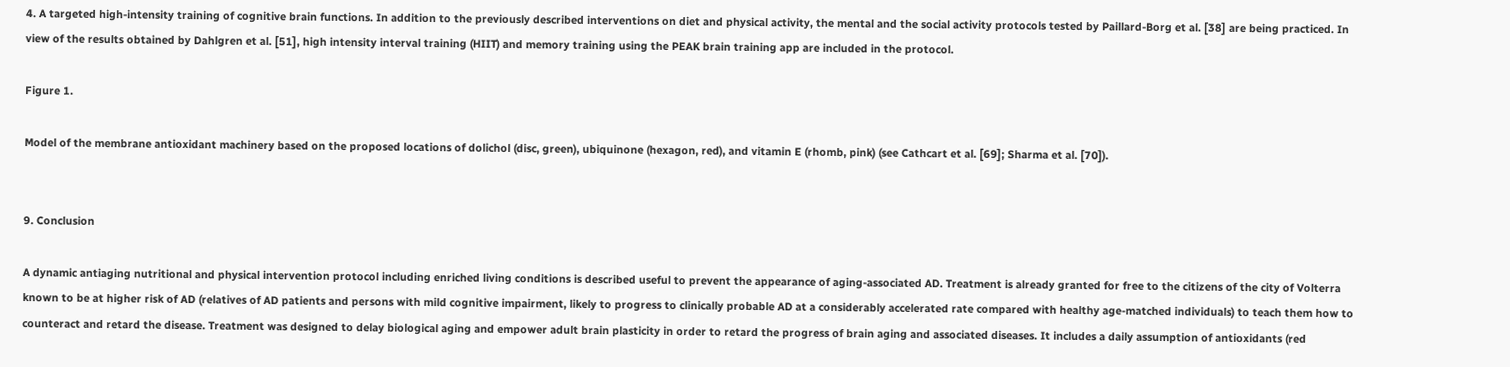4. A targeted high-intensity training of cognitive brain functions. In addition to the previously described interventions on diet and physical activity, the mental and the social activity protocols tested by Paillard-Borg et al. [38] are being practiced. In view of the results obtained by Dahlgren et al. [51], high intensity interval training (HIIT) and memory training using the PEAK brain training app are included in the protocol.

Figure 1.

Model of the membrane antioxidant machinery based on the proposed locations of dolichol (disc, green), ubiquinone (hexagon, red), and vitamin E (rhomb, pink) (see Cathcart et al. [69]; Sharma et al. [70]).


9. Conclusion

A dynamic antiaging nutritional and physical intervention protocol including enriched living conditions is described useful to prevent the appearance of aging-associated AD. Treatment is already granted for free to the citizens of the city of Volterra known to be at higher risk of AD (relatives of AD patients and persons with mild cognitive impairment, likely to progress to clinically probable AD at a considerably accelerated rate compared with healthy age-matched individuals) to teach them how to counteract and retard the disease. Treatment was designed to delay biological aging and empower adult brain plasticity in order to retard the progress of brain aging and associated diseases. It includes a daily assumption of antioxidants (red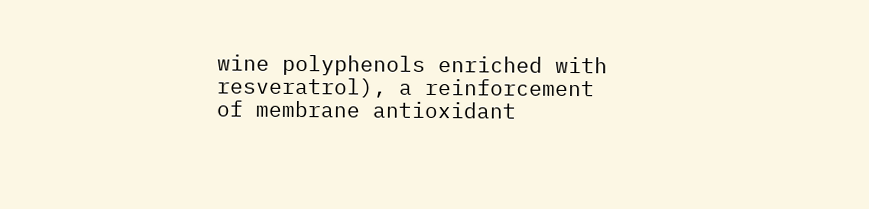wine polyphenols enriched with resveratrol), a reinforcement of membrane antioxidant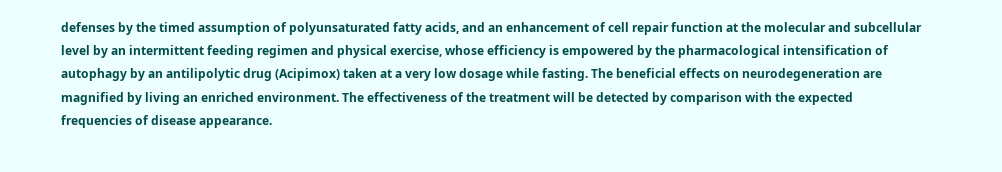defenses by the timed assumption of polyunsaturated fatty acids, and an enhancement of cell repair function at the molecular and subcellular level by an intermittent feeding regimen and physical exercise, whose efficiency is empowered by the pharmacological intensification of autophagy by an antilipolytic drug (Acipimox) taken at a very low dosage while fasting. The beneficial effects on neurodegeneration are magnified by living an enriched environment. The effectiveness of the treatment will be detected by comparison with the expected frequencies of disease appearance.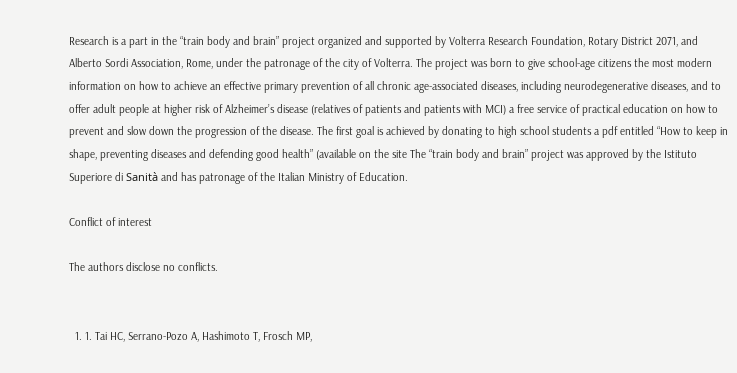Research is a part in the “train body and brain” project organized and supported by Volterra Research Foundation, Rotary District 2071, and Alberto Sordi Association, Rome, under the patronage of the city of Volterra. The project was born to give school-age citizens the most modern information on how to achieve an effective primary prevention of all chronic age-associated diseases, including neurodegenerative diseases, and to offer adult people at higher risk of Alzheimer’s disease (relatives of patients and patients with MCI) a free service of practical education on how to prevent and slow down the progression of the disease. The first goal is achieved by donating to high school students a pdf entitled “How to keep in shape, preventing diseases and defending good health” (available on the site The “train body and brain” project was approved by the Istituto Superiore di Sanità and has patronage of the Italian Ministry of Education.

Conflict of interest

The authors disclose no conflicts.


  1. 1. Tai HC, Serrano-Pozo A, Hashimoto T, Frosch MP,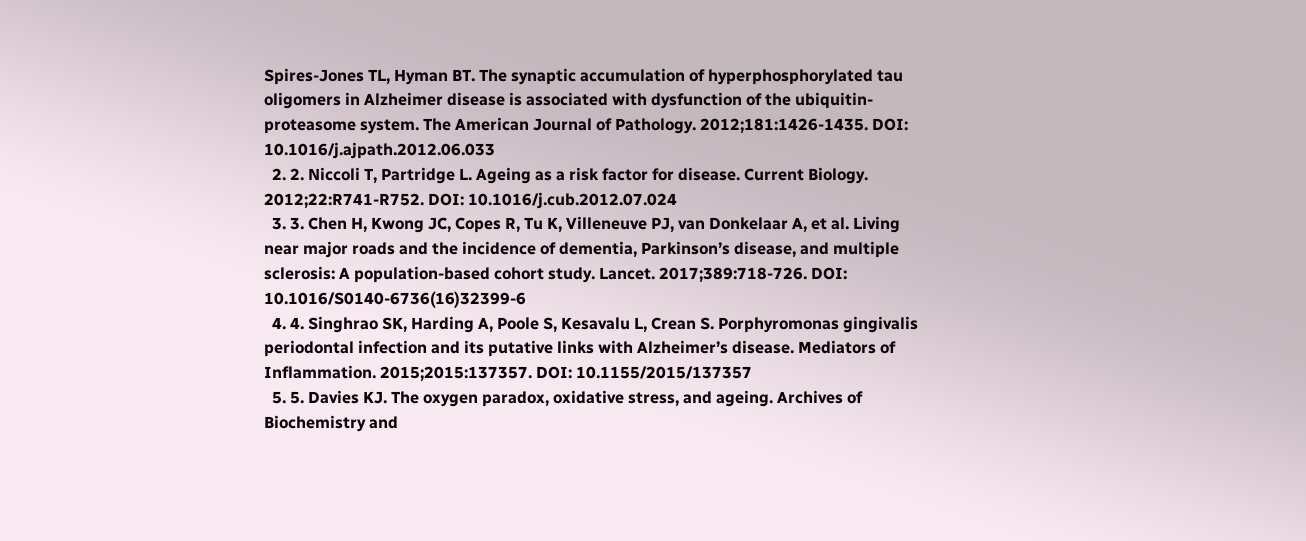Spires-Jones TL, Hyman BT. The synaptic accumulation of hyperphosphorylated tau oligomers in Alzheimer disease is associated with dysfunction of the ubiquitin-proteasome system. The American Journal of Pathology. 2012;181:1426-1435. DOI: 10.1016/j.ajpath.2012.06.033
  2. 2. Niccoli T, Partridge L. Ageing as a risk factor for disease. Current Biology. 2012;22:R741-R752. DOI: 10.1016/j.cub.2012.07.024
  3. 3. Chen H, Kwong JC, Copes R, Tu K, Villeneuve PJ, van Donkelaar A, et al. Living near major roads and the incidence of dementia, Parkinson’s disease, and multiple sclerosis: A population-based cohort study. Lancet. 2017;389:718-726. DOI: 10.1016/S0140-6736(16)32399-6
  4. 4. Singhrao SK, Harding A, Poole S, Kesavalu L, Crean S. Porphyromonas gingivalis periodontal infection and its putative links with Alzheimer’s disease. Mediators of Inflammation. 2015;2015:137357. DOI: 10.1155/2015/137357
  5. 5. Davies KJ. The oxygen paradox, oxidative stress, and ageing. Archives of Biochemistry and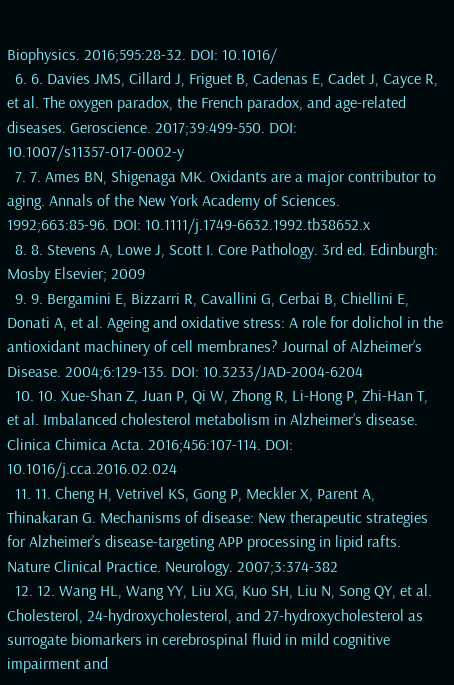Biophysics. 2016;595:28-32. DOI: 10.1016/
  6. 6. Davies JMS, Cillard J, Friguet B, Cadenas E, Cadet J, Cayce R, et al. The oxygen paradox, the French paradox, and age-related diseases. Geroscience. 2017;39:499-550. DOI: 10.1007/s11357-017-0002-y
  7. 7. Ames BN, Shigenaga MK. Oxidants are a major contributor to aging. Annals of the New York Academy of Sciences. 1992;663:85-96. DOI: 10.1111/j.1749-6632.1992.tb38652.x
  8. 8. Stevens A, Lowe J, Scott I. Core Pathology. 3rd ed. Edinburgh: Mosby Elsevier; 2009
  9. 9. Bergamini E, Bizzarri R, Cavallini G, Cerbai B, Chiellini E, Donati A, et al. Ageing and oxidative stress: A role for dolichol in the antioxidant machinery of cell membranes? Journal of Alzheimer’s Disease. 2004;6:129-135. DOI: 10.3233/JAD-2004-6204
  10. 10. Xue-Shan Z, Juan P, Qi W, Zhong R, Li-Hong P, Zhi-Han T, et al. Imbalanced cholesterol metabolism in Alzheimer’s disease. Clinica Chimica Acta. 2016;456:107-114. DOI: 10.1016/j.cca.2016.02.024
  11. 11. Cheng H, Vetrivel KS, Gong P, Meckler X, Parent A, Thinakaran G. Mechanisms of disease: New therapeutic strategies for Alzheimer’s disease-targeting APP processing in lipid rafts. Nature Clinical Practice. Neurology. 2007;3:374-382
  12. 12. Wang HL, Wang YY, Liu XG, Kuo SH, Liu N, Song QY, et al. Cholesterol, 24-hydroxycholesterol, and 27-hydroxycholesterol as surrogate biomarkers in cerebrospinal fluid in mild cognitive impairment and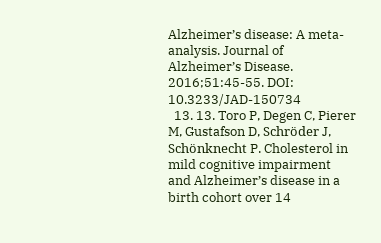Alzheimer’s disease: A meta-analysis. Journal of Alzheimer’s Disease. 2016;51:45-55. DOI: 10.3233/JAD-150734
  13. 13. Toro P, Degen C, Pierer M, Gustafson D, Schröder J, Schönknecht P. Cholesterol in mild cognitive impairment and Alzheimer’s disease in a birth cohort over 14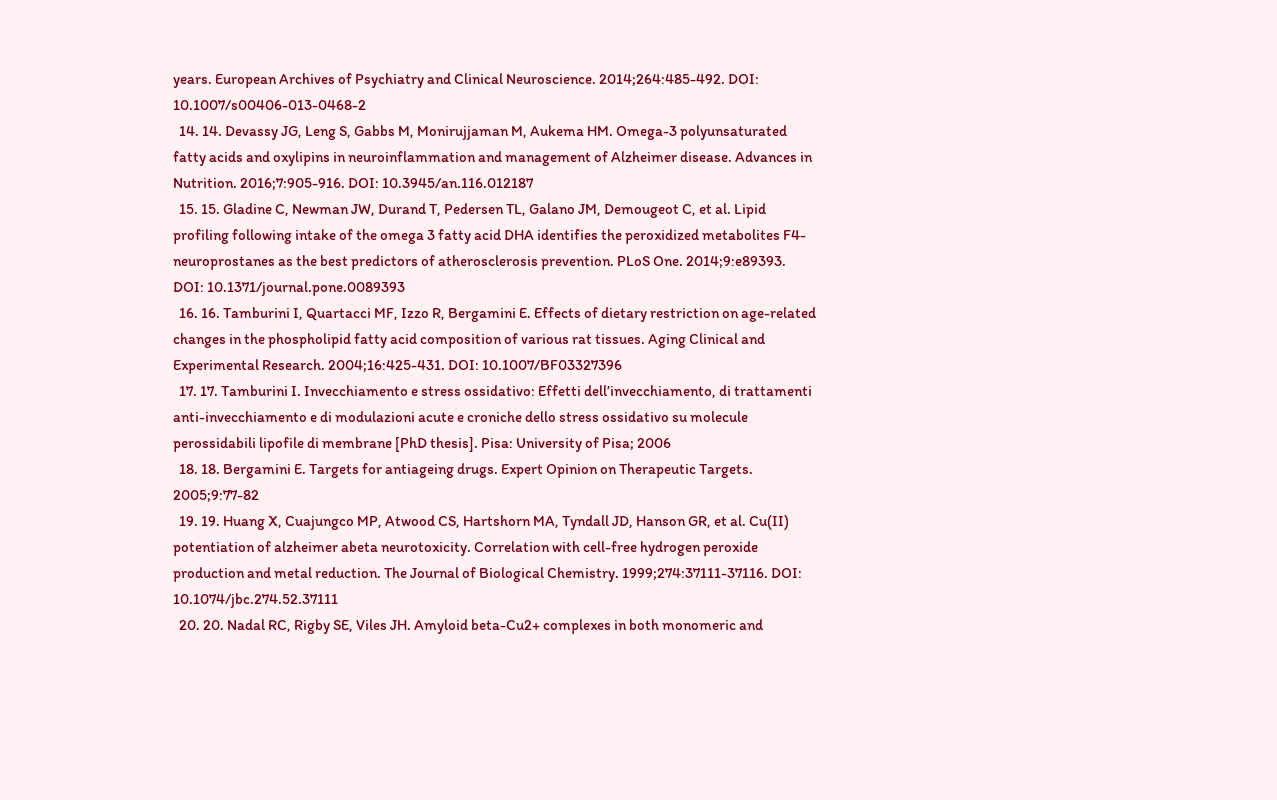years. European Archives of Psychiatry and Clinical Neuroscience. 2014;264:485-492. DOI: 10.1007/s00406-013-0468-2
  14. 14. Devassy JG, Leng S, Gabbs M, Monirujjaman M, Aukema HM. Omega-3 polyunsaturated fatty acids and oxylipins in neuroinflammation and management of Alzheimer disease. Advances in Nutrition. 2016;7:905-916. DOI: 10.3945/an.116.012187
  15. 15. Gladine C, Newman JW, Durand T, Pedersen TL, Galano JM, Demougeot C, et al. Lipid profiling following intake of the omega 3 fatty acid DHA identifies the peroxidized metabolites F4-neuroprostanes as the best predictors of atherosclerosis prevention. PLoS One. 2014;9:e89393. DOI: 10.1371/journal.pone.0089393
  16. 16. Tamburini I, Quartacci MF, Izzo R, Bergamini E. Effects of dietary restriction on age-related changes in the phospholipid fatty acid composition of various rat tissues. Aging Clinical and Experimental Research. 2004;16:425-431. DOI: 10.1007/BF03327396
  17. 17. Tamburini I. Invecchiamento e stress ossidativo: Effetti dell’invecchiamento, di trattamenti anti-invecchiamento e di modulazioni acute e croniche dello stress ossidativo su molecule perossidabili lipofile di membrane [PhD thesis]. Pisa: University of Pisa; 2006
  18. 18. Bergamini E. Targets for antiageing drugs. Expert Opinion on Therapeutic Targets. 2005;9:77-82
  19. 19. Huang X, Cuajungco MP, Atwood CS, Hartshorn MA, Tyndall JD, Hanson GR, et al. Cu(II) potentiation of alzheimer abeta neurotoxicity. Correlation with cell-free hydrogen peroxide production and metal reduction. The Journal of Biological Chemistry. 1999;274:37111-37116. DOI: 10.1074/jbc.274.52.37111
  20. 20. Nadal RC, Rigby SE, Viles JH. Amyloid beta-Cu2+ complexes in both monomeric and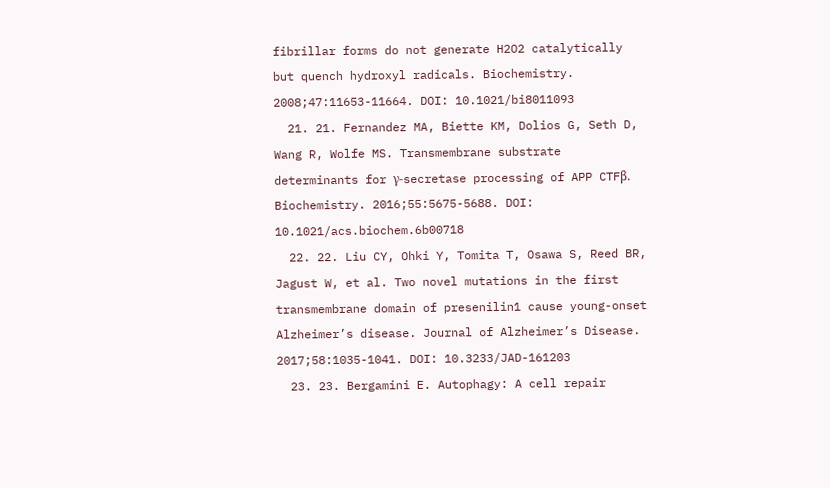fibrillar forms do not generate H2O2 catalytically but quench hydroxyl radicals. Biochemistry. 2008;47:11653-11664. DOI: 10.1021/bi8011093
  21. 21. Fernandez MA, Biette KM, Dolios G, Seth D, Wang R, Wolfe MS. Transmembrane substrate determinants for γ-secretase processing of APP CTFβ. Biochemistry. 2016;55:5675-5688. DOI: 10.1021/acs.biochem.6b00718
  22. 22. Liu CY, Ohki Y, Tomita T, Osawa S, Reed BR, Jagust W, et al. Two novel mutations in the first transmembrane domain of presenilin1 cause young-onset Alzheimer’s disease. Journal of Alzheimer’s Disease. 2017;58:1035-1041. DOI: 10.3233/JAD-161203
  23. 23. Bergamini E. Autophagy: A cell repair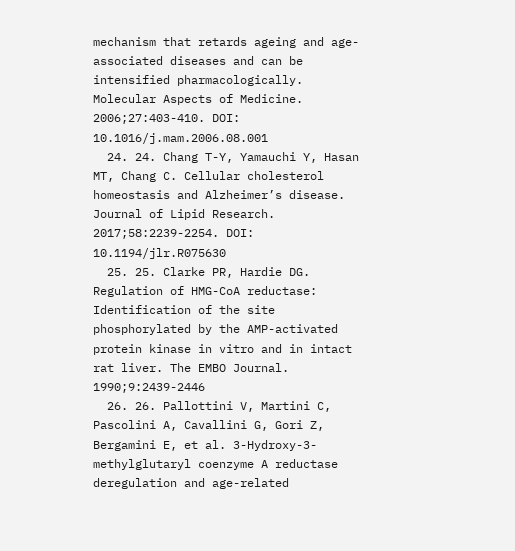mechanism that retards ageing and age-associated diseases and can be intensified pharmacologically. Molecular Aspects of Medicine. 2006;27:403-410. DOI: 10.1016/j.mam.2006.08.001
  24. 24. Chang T-Y, Yamauchi Y, Hasan MT, Chang C. Cellular cholesterol homeostasis and Alzheimer’s disease. Journal of Lipid Research. 2017;58:2239-2254. DOI: 10.1194/jlr.R075630
  25. 25. Clarke PR, Hardie DG. Regulation of HMG-CoA reductase: Identification of the site phosphorylated by the AMP-activated protein kinase in vitro and in intact rat liver. The EMBO Journal. 1990;9:2439-2446
  26. 26. Pallottini V, Martini C, Pascolini A, Cavallini G, Gori Z, Bergamini E, et al. 3-Hydroxy-3-methylglutaryl coenzyme A reductase deregulation and age-related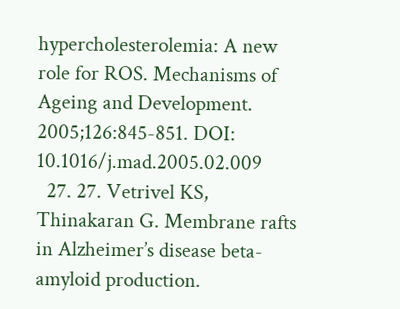hypercholesterolemia: A new role for ROS. Mechanisms of Ageing and Development. 2005;126:845-851. DOI: 10.1016/j.mad.2005.02.009
  27. 27. Vetrivel KS, Thinakaran G. Membrane rafts in Alzheimer’s disease beta-amyloid production.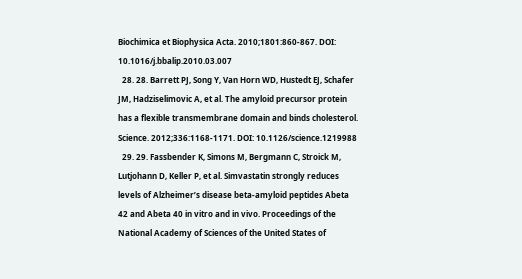Biochimica et Biophysica Acta. 2010;1801:860-867. DOI: 10.1016/j.bbalip.2010.03.007
  28. 28. Barrett PJ, Song Y, Van Horn WD, Hustedt EJ, Schafer JM, Hadziselimovic A, et al. The amyloid precursor protein has a flexible transmembrane domain and binds cholesterol. Science. 2012;336:1168-1171. DOI: 10.1126/science.1219988
  29. 29. Fassbender K, Simons M, Bergmann C, Stroick M, Lutjohann D, Keller P, et al. Simvastatin strongly reduces levels of Alzheimer’s disease beta-amyloid peptides Abeta 42 and Abeta 40 in vitro and in vivo. Proceedings of the National Academy of Sciences of the United States of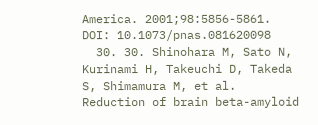America. 2001;98:5856-5861. DOI: 10.1073/pnas.081620098
  30. 30. Shinohara M, Sato N, Kurinami H, Takeuchi D, Takeda S, Shimamura M, et al. Reduction of brain beta-amyloid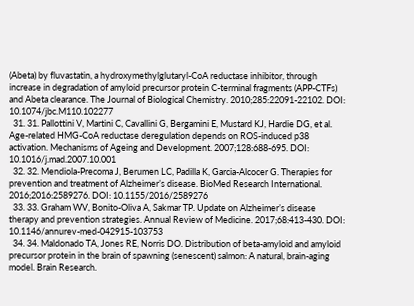(Abeta) by fluvastatin, a hydroxymethylglutaryl-CoA reductase inhibitor, through increase in degradation of amyloid precursor protein C-terminal fragments (APP-CTFs) and Abeta clearance. The Journal of Biological Chemistry. 2010;285:22091-22102. DOI: 10.1074/jbc.M110.102277
  31. 31. Pallottini V, Martini C, Cavallini G, Bergamini E, Mustard KJ, Hardie DG, et al. Age-related HMG-CoA reductase deregulation depends on ROS-induced p38 activation. Mechanisms of Ageing and Development. 2007;128:688-695. DOI: 10.1016/j.mad.2007.10.001
  32. 32. Mendiola-Precoma J, Berumen LC, Padilla K, Garcia-Alcocer G. Therapies for prevention and treatment of Alzheimer’s disease. BioMed Research International. 2016;2016:2589276. DOI: 10.1155/2016/2589276
  33. 33. Graham WV, Bonito-Oliva A, Sakmar TP. Update on Alzheimer’s disease therapy and prevention strategies. Annual Review of Medicine. 2017;68:413-430. DOI: 10.1146/annurev-med-042915-103753
  34. 34. Maldonado TA, Jones RE, Norris DO. Distribution of beta-amyloid and amyloid precursor protein in the brain of spawning (senescent) salmon: A natural, brain-aging model. Brain Research.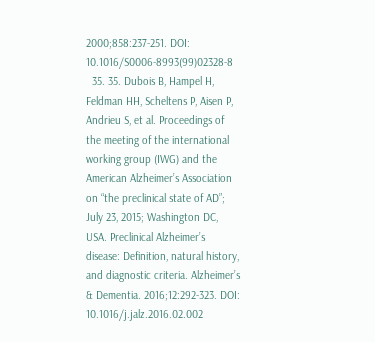2000;858:237-251. DOI: 10.1016/S0006-8993(99)02328-8
  35. 35. Dubois B, Hampel H, Feldman HH, Scheltens P, Aisen P, Andrieu S, et al. Proceedings of the meeting of the international working group (IWG) and the American Alzheimer’s Association on “the preclinical state of AD”; July 23, 2015; Washington DC, USA. Preclinical Alzheimer’s disease: Definition, natural history, and diagnostic criteria. Alzheimer’s & Dementia. 2016;12:292-323. DOI: 10.1016/j.jalz.2016.02.002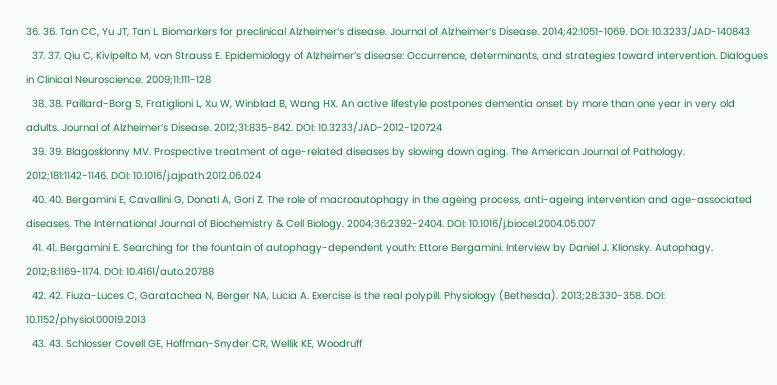36. 36. Tan CC, Yu JT, Tan L. Biomarkers for preclinical Alzheimer’s disease. Journal of Alzheimer’s Disease. 2014;42:1051-1069. DOI: 10.3233/JAD-140843
  37. 37. Qiu C, Kivipelto M, von Strauss E. Epidemiology of Alzheimer’s disease: Occurrence, determinants, and strategies toward intervention. Dialogues in Clinical Neuroscience. 2009;11:111-128
  38. 38. Paillard-Borg S, Fratiglioni L, Xu W, Winblad B, Wang HX. An active lifestyle postpones dementia onset by more than one year in very old adults. Journal of Alzheimer’s Disease. 2012;31:835-842. DOI: 10.3233/JAD-2012-120724
  39. 39. Blagosklonny MV. Prospective treatment of age-related diseases by slowing down aging. The American Journal of Pathology. 2012;181:1142-1146. DOI: 10.1016/j.ajpath.2012.06.024
  40. 40. Bergamini E, Cavallini G, Donati A, Gori Z. The role of macroautophagy in the ageing process, anti-ageing intervention and age-associated diseases. The International Journal of Biochemistry & Cell Biology. 2004;36:2392-2404. DOI: 10.1016/j.biocel.2004.05.007
  41. 41. Bergamini E. Searching for the fountain of autophagy-dependent youth: Ettore Bergamini. Interview by Daniel J. Klionsky. Autophagy. 2012;8:1169-1174. DOI: 10.4161/auto.20788
  42. 42. Fiuza-Luces C, Garatachea N, Berger NA, Lucia A. Exercise is the real polypill. Physiology (Bethesda). 2013;28:330-358. DOI: 10.1152/physiol.00019.2013
  43. 43. Schlosser Covell GE, Hoffman-Snyder CR, Wellik KE, Woodruff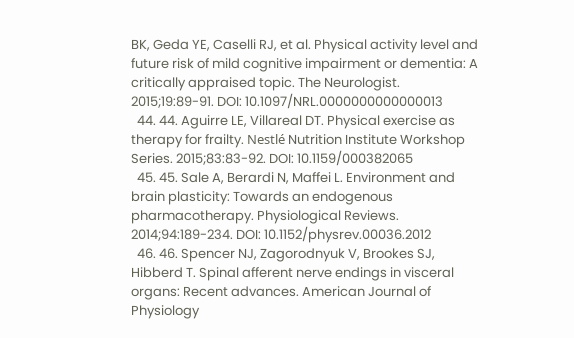BK, Geda YE, Caselli RJ, et al. Physical activity level and future risk of mild cognitive impairment or dementia: A critically appraised topic. The Neurologist. 2015;19:89-91. DOI: 10.1097/NRL.0000000000000013
  44. 44. Aguirre LE, Villareal DT. Physical exercise as therapy for frailty. Nestlé Nutrition Institute Workshop Series. 2015;83:83-92. DOI: 10.1159/000382065
  45. 45. Sale A, Berardi N, Maffei L. Environment and brain plasticity: Towards an endogenous pharmacotherapy. Physiological Reviews. 2014;94:189-234. DOI: 10.1152/physrev.00036.2012
  46. 46. Spencer NJ, Zagorodnyuk V, Brookes SJ, Hibberd T. Spinal afferent nerve endings in visceral organs: Recent advances. American Journal of Physiology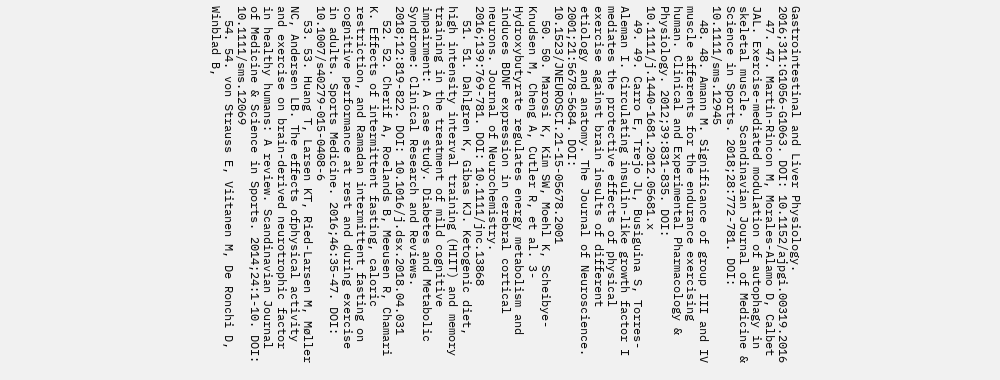Gastrointestinal and Liver Physiology. 2016;311:G1056-G1063. DOI: 10.1152/ajpgi.00319.2016
  47. 47. Martin-Rincon M, Morales-Alamo D, Calbet JAL. Exercise-mediated modulation of autophagy in skeletal muscle. Scandinavian Journal of Medicine & Science in Sports. 2018;28:772-781. DOI: 10.1111/sms.12945
  48. 48. Amann M. Significance of group III and IV muscle afferents for the endurance exercising human. Clinical and Experimental Pharmacology & Physiology. 2012;39:831-835. DOI: 10.1111/j.1440-1681.2012.05681.x
  49. 49. Carro E, Trejo JL, Busiguina S, Torres-Aleman I. Circulating insulin-like growth factor I mediates the protective effects of physical exercise against brain insults of different etiology and anatomy. The Journal of Neuroscience. 2001;21:5678-5684. DOI: 10.1523/JNEUROSCI.21-15-05678.2001
  50. 50. Marosi K, Kim SW, Moehl K, Scheibye-Knudsen M, Cheng A, Cutler R, et al. 3-Hydroxybutyrate regulates energy metabolism and induces BDNF expression in cerebral cortical neurons. Journal of Neurochemistry. 2016;139:769-781. DOI: 10.1111/jnc.13868
  51. 51. Dahlgren K, Gibas KJ. Ketogenic diet, high intensity interval training (HIIT) and memory training in the treatment of mild cognitive impairment: A case study. Diabetes and Metabolic Syndrome: Clinical Research and Reviews. 2018;12:819-822. DOI: 10.1016/j.dsx.2018.04.031
  52. 52. Cherif A, Roelands B, Meeusen R, Chamari K. Effects of intermittent fasting, caloric restriction, and Ramadan intermittent fasting on cognitive performance at rest and during exercise in adults. Sports Medicine. 2016;46:35-47. DOI: 10.1007/s40279-015-0408-6
  53. 53. Huang T, Larsen KT, Ried-Larsen M, Møller NC, Andersen LB. The effects ofphysical activity and exercise on brain-derived neurotrophic factor in healthy humans: A review. Scandinavian Journal of Medicine & Science in Sports. 2014;24:1-10. DOI: 10.1111/sms.12069
  54. 54. von Strauss E, Viitanen M, De Ronchi D, Winblad B,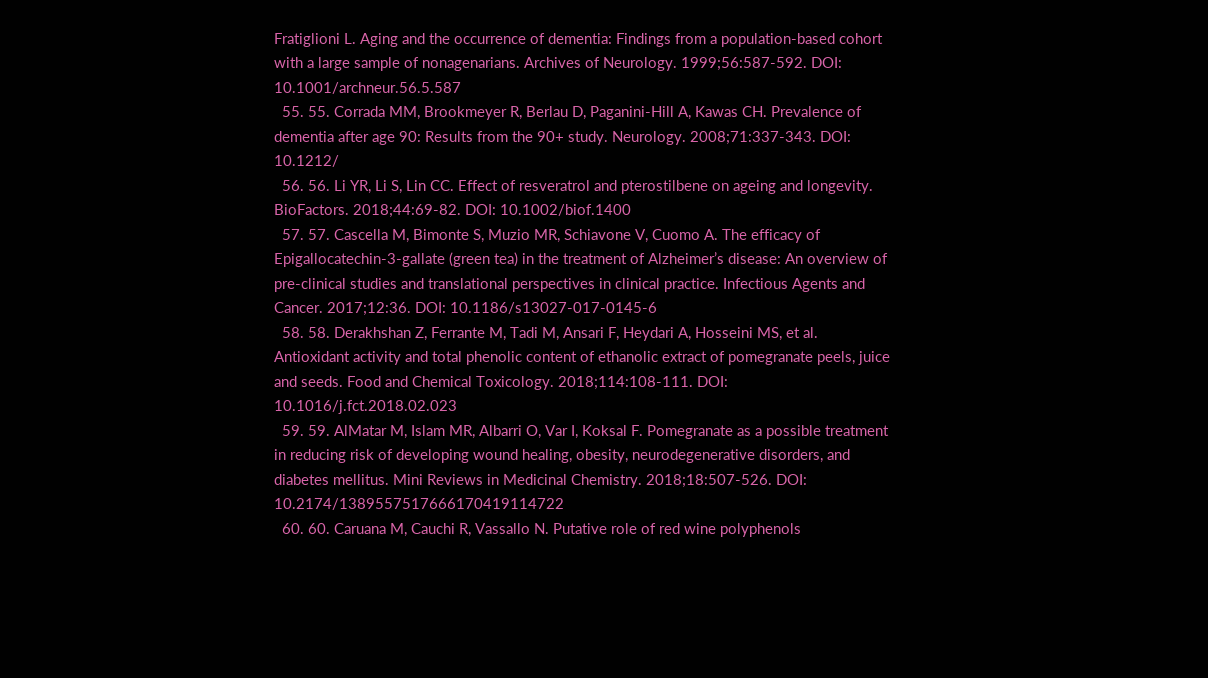Fratiglioni L. Aging and the occurrence of dementia: Findings from a population-based cohort with a large sample of nonagenarians. Archives of Neurology. 1999;56:587-592. DOI: 10.1001/archneur.56.5.587
  55. 55. Corrada MM, Brookmeyer R, Berlau D, Paganini-Hill A, Kawas CH. Prevalence of dementia after age 90: Results from the 90+ study. Neurology. 2008;71:337-343. DOI: 10.1212/
  56. 56. Li YR, Li S, Lin CC. Effect of resveratrol and pterostilbene on ageing and longevity. BioFactors. 2018;44:69-82. DOI: 10.1002/biof.1400
  57. 57. Cascella M, Bimonte S, Muzio MR, Schiavone V, Cuomo A. The efficacy of Epigallocatechin-3-gallate (green tea) in the treatment of Alzheimer’s disease: An overview of pre-clinical studies and translational perspectives in clinical practice. Infectious Agents and Cancer. 2017;12:36. DOI: 10.1186/s13027-017-0145-6
  58. 58. Derakhshan Z, Ferrante M, Tadi M, Ansari F, Heydari A, Hosseini MS, et al. Antioxidant activity and total phenolic content of ethanolic extract of pomegranate peels, juice and seeds. Food and Chemical Toxicology. 2018;114:108-111. DOI: 10.1016/j.fct.2018.02.023
  59. 59. AlMatar M, Islam MR, Albarri O, Var I, Koksal F. Pomegranate as a possible treatment in reducing risk of developing wound healing, obesity, neurodegenerative disorders, and diabetes mellitus. Mini Reviews in Medicinal Chemistry. 2018;18:507-526. DOI: 10.2174/1389557517666170419114722
  60. 60. Caruana M, Cauchi R, Vassallo N. Putative role of red wine polyphenols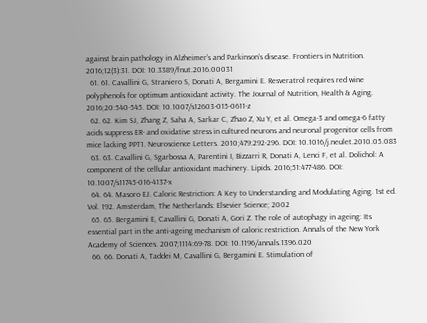against brain pathology in Alzheimer’s and Parkinson’s disease. Frontiers in Nutrition. 2016;12(3):31. DOI: 10.3389/fnut.2016.00031
  61. 61. Cavallini G, Straniero S, Donati A, Bergamini E. Resveratrol requires red wine polyphenols for optimum antioxidant activity. The Journal of Nutrition, Health & Aging. 2016;20:540-545. DOI: 10.1007/s12603-015-0611-z
  62. 62. Kim SJ, Zhang Z, Saha A, Sarkar C, Zhao Z, Xu Y, et al. Omega-3 and omega-6 fatty acids suppress ER- and oxidative stress in cultured neurons and neuronal progenitor cells from mice lacking PPT1. Neuroscience Letters. 2010;479:292-296. DOI: 10.1016/j.neulet.2010.05.083
  63. 63. Cavallini G, Sgarbossa A, Parentini I, Bizzarri R, Donati A, Lenci F, et al. Dolichol: A component of the cellular antioxidant machinery. Lipids. 2016;51:477-486. DOI: 10.1007/s11745-016-4137-x
  64. 64. Masoro EJ. Caloric Restriction: A Key to Understanding and Modulating Aging. 1st ed. Vol. 192. Amsterdam, The Netherlands: Elsevier Science; 2002
  65. 65. Bergamini E, Cavallini G, Donati A, Gori Z. The role of autophagy in ageing: Its essential part in the anti-ageing mechanism of caloric restriction. Annals of the New York Academy of Sciences. 2007;1114:69-78. DOI: 10.1196/annals.1396.020
  66. 66. Donati A, Taddei M, Cavallini G, Bergamini E. Stimulation of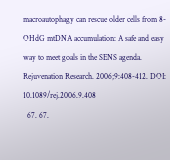macroautophagy can rescue older cells from 8-OHdG mtDNA accumulation: A safe and easy way to meet goals in the SENS agenda. Rejuvenation Research. 2006;9:408-412. DOI: 10.1089/rej.2006.9.408
  67. 67.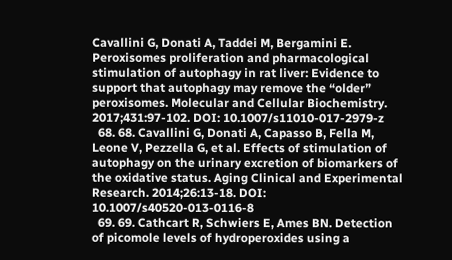Cavallini G, Donati A, Taddei M, Bergamini E. Peroxisomes proliferation and pharmacological stimulation of autophagy in rat liver: Evidence to support that autophagy may remove the “older” peroxisomes. Molecular and Cellular Biochemistry. 2017;431:97-102. DOI: 10.1007/s11010-017-2979-z
  68. 68. Cavallini G, Donati A, Capasso B, Fella M, Leone V, Pezzella G, et al. Effects of stimulation of autophagy on the urinary excretion of biomarkers of the oxidative status. Aging Clinical and Experimental Research. 2014;26:13-18. DOI: 10.1007/s40520-013-0116-8
  69. 69. Cathcart R, Schwiers E, Ames BN. Detection of picomole levels of hydroperoxides using a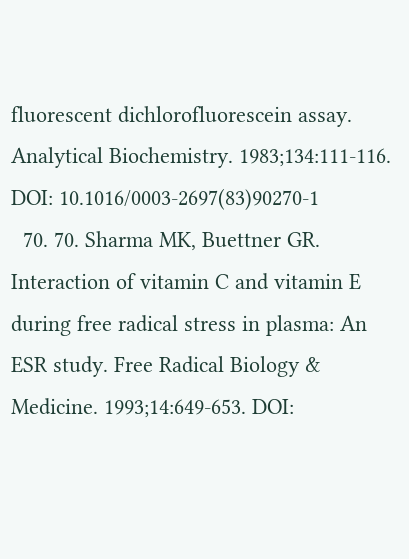fluorescent dichlorofluorescein assay. Analytical Biochemistry. 1983;134:111-116. DOI: 10.1016/0003-2697(83)90270-1
  70. 70. Sharma MK, Buettner GR. Interaction of vitamin C and vitamin E during free radical stress in plasma: An ESR study. Free Radical Biology & Medicine. 1993;14:649-653. DOI: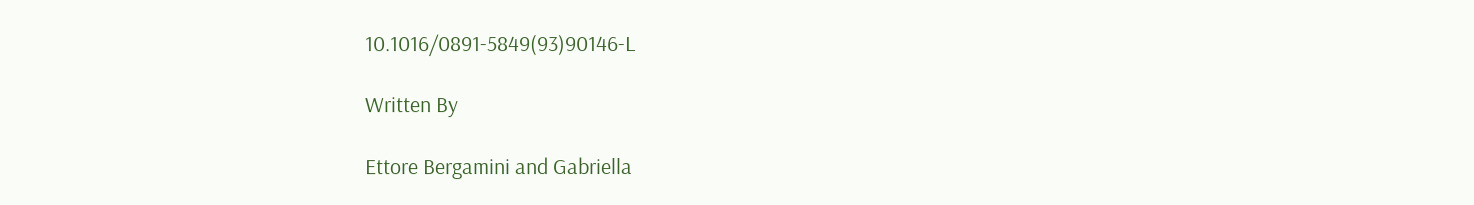10.1016/0891-5849(93)90146-L

Written By

Ettore Bergamini and Gabriella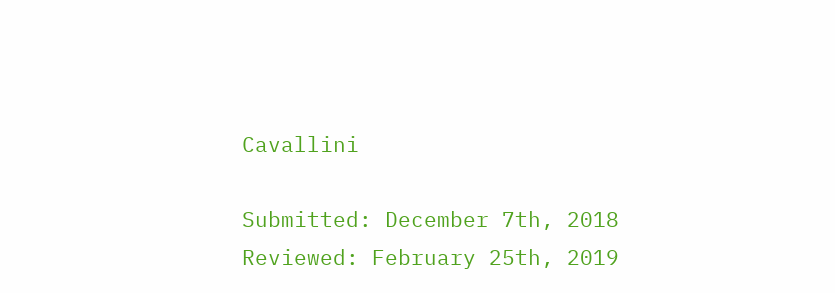Cavallini

Submitted: December 7th, 2018 Reviewed: February 25th, 2019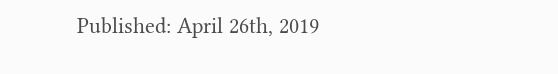Published: April 26th, 2019